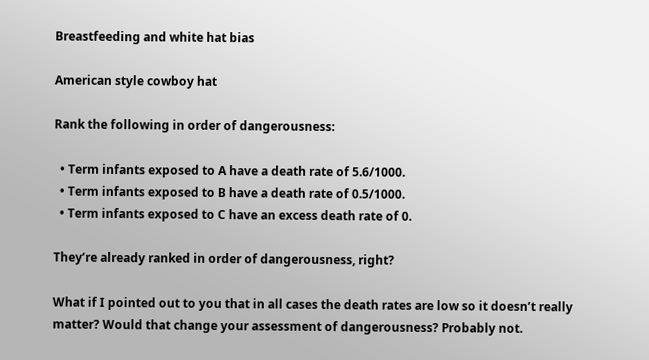Breastfeeding and white hat bias

American style cowboy hat

Rank the following in order of dangerousness:

  • Term infants exposed to A have a death rate of 5.6/1000.
  • Term infants exposed to B have a death rate of 0.5/1000.
  • Term infants exposed to C have an excess death rate of 0.

They’re already ranked in order of dangerousness, right?

What if I pointed out to you that in all cases the death rates are low so it doesn’t really matter? Would that change your assessment of dangerousness? Probably not.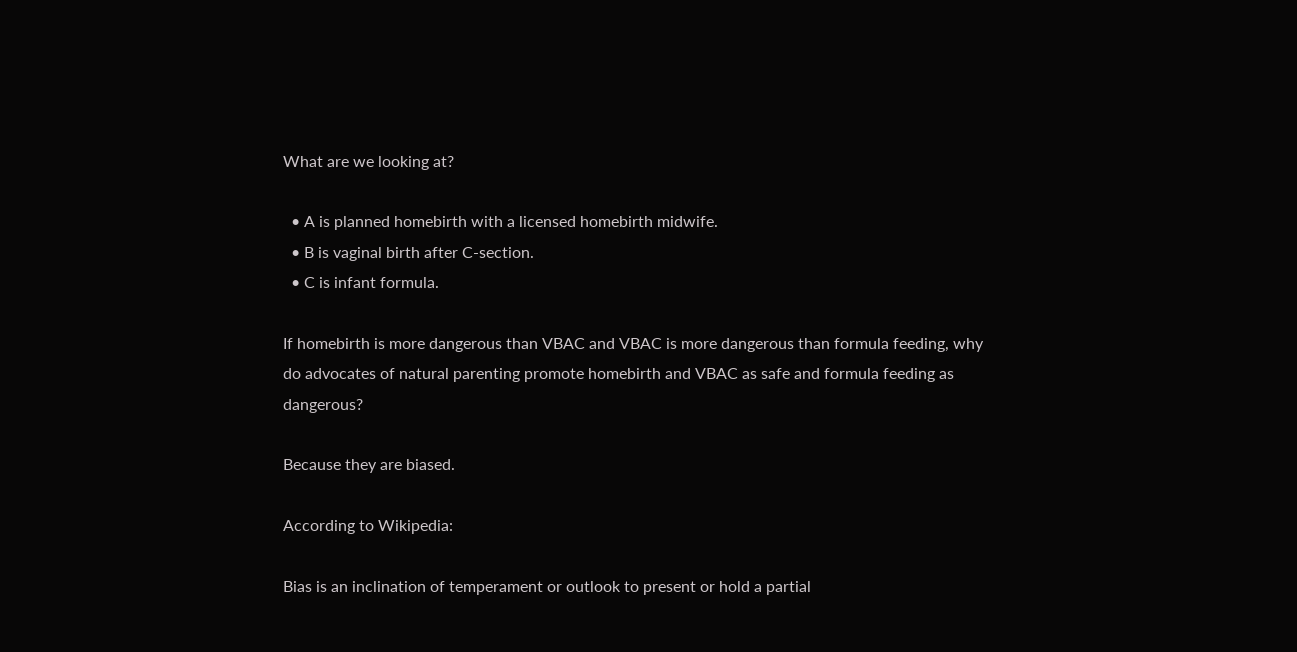What are we looking at?

  • A is planned homebirth with a licensed homebirth midwife.
  • B is vaginal birth after C-section.
  • C is infant formula.

If homebirth is more dangerous than VBAC and VBAC is more dangerous than formula feeding, why do advocates of natural parenting promote homebirth and VBAC as safe and formula feeding as dangerous?

Because they are biased.

According to Wikipedia:

Bias is an inclination of temperament or outlook to present or hold a partial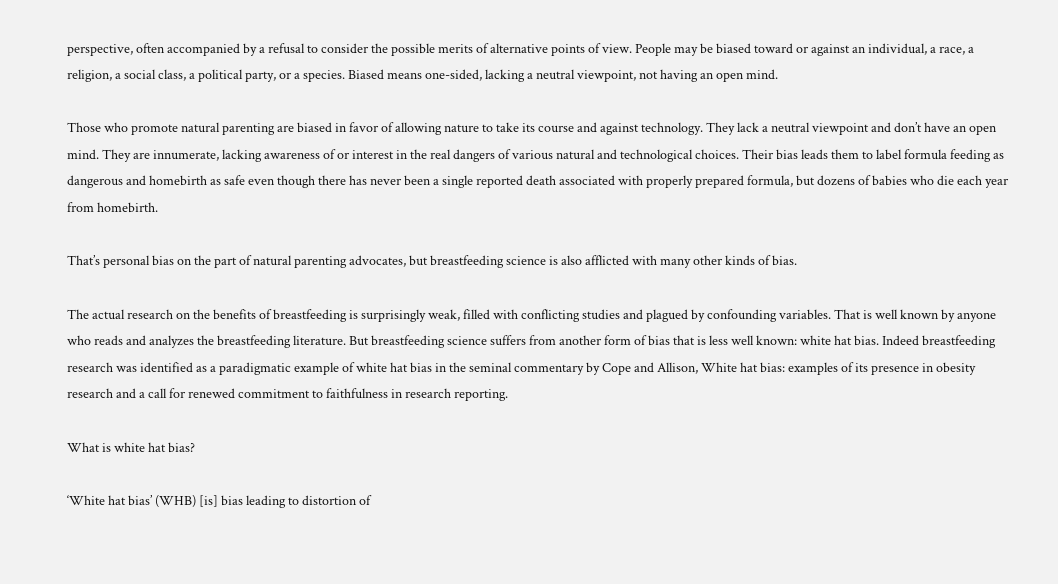perspective, often accompanied by a refusal to consider the possible merits of alternative points of view. People may be biased toward or against an individual, a race, a religion, a social class, a political party, or a species. Biased means one-sided, lacking a neutral viewpoint, not having an open mind.

Those who promote natural parenting are biased in favor of allowing nature to take its course and against technology. They lack a neutral viewpoint and don’t have an open mind. They are innumerate, lacking awareness of or interest in the real dangers of various natural and technological choices. Their bias leads them to label formula feeding as dangerous and homebirth as safe even though there has never been a single reported death associated with properly prepared formula, but dozens of babies who die each year from homebirth.

That’s personal bias on the part of natural parenting advocates, but breastfeeding science is also afflicted with many other kinds of bias.

The actual research on the benefits of breastfeeding is surprisingly weak, filled with conflicting studies and plagued by confounding variables. That is well known by anyone who reads and analyzes the breastfeeding literature. But breastfeeding science suffers from another form of bias that is less well known: white hat bias. Indeed breastfeeding research was identified as a paradigmatic example of white hat bias in the seminal commentary by Cope and Allison, White hat bias: examples of its presence in obesity research and a call for renewed commitment to faithfulness in research reporting.

What is white hat bias?

‘White hat bias’ (WHB) [is] bias leading to distortion of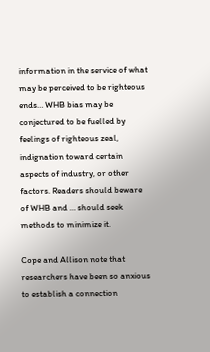information in the service of what may be perceived to be righteous ends… WHB bias may be conjectured to be fuelled by feelings of righteous zeal, indignation toward certain aspects of industry, or other factors. Readers should beware of WHB and … should seek methods to minimize it.

Cope and Allison note that researchers have been so anxious to establish a connection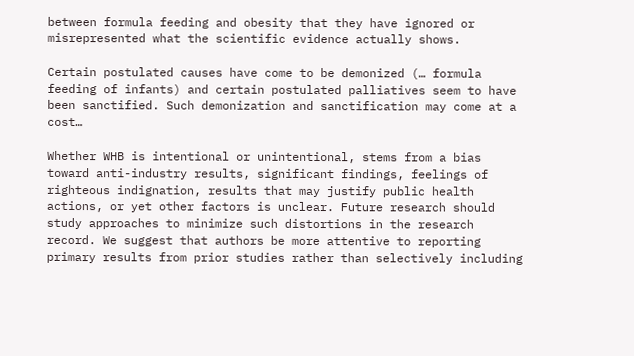between formula feeding and obesity that they have ignored or misrepresented what the scientific evidence actually shows.

Certain postulated causes have come to be demonized (… formula feeding of infants) and certain postulated palliatives seem to have been sanctified. Such demonization and sanctification may come at a cost…

Whether WHB is intentional or unintentional, stems from a bias toward anti-industry results, significant findings, feelings of righteous indignation, results that may justify public health
actions, or yet other factors is unclear. Future research should study approaches to minimize such distortions in the research record. We suggest that authors be more attentive to reporting primary results from prior studies rather than selectively including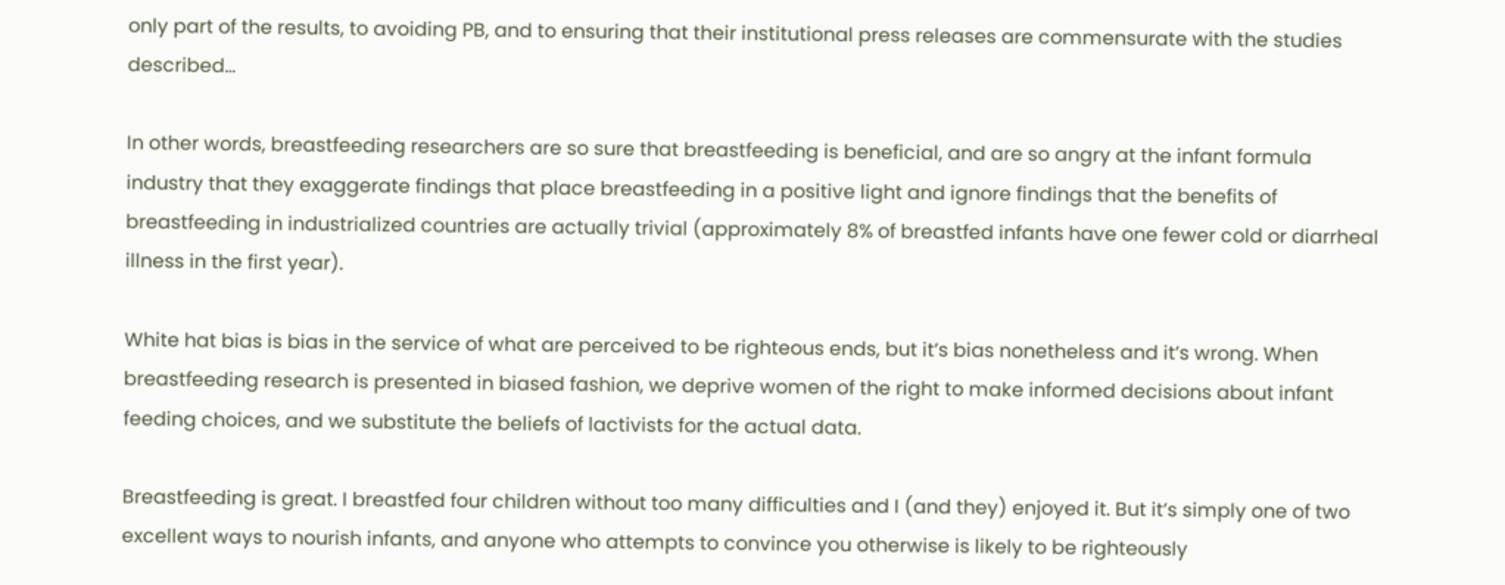only part of the results, to avoiding PB, and to ensuring that their institutional press releases are commensurate with the studies described…

In other words, breastfeeding researchers are so sure that breastfeeding is beneficial, and are so angry at the infant formula industry that they exaggerate findings that place breastfeeding in a positive light and ignore findings that the benefits of breastfeeding in industrialized countries are actually trivial (approximately 8% of breastfed infants have one fewer cold or diarrheal illness in the first year).

White hat bias is bias in the service of what are perceived to be righteous ends, but it’s bias nonetheless and it’s wrong. When breastfeeding research is presented in biased fashion, we deprive women of the right to make informed decisions about infant feeding choices, and we substitute the beliefs of lactivists for the actual data.

Breastfeeding is great. I breastfed four children without too many difficulties and I (and they) enjoyed it. But it’s simply one of two excellent ways to nourish infants, and anyone who attempts to convince you otherwise is likely to be righteously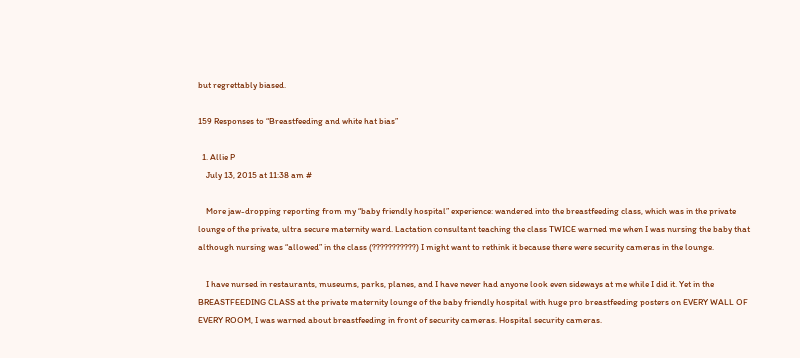but regrettably biased.

159 Responses to “Breastfeeding and white hat bias”

  1. Allie P
    July 13, 2015 at 11:38 am #

    More jaw-dropping reporting from my “baby friendly hospital” experience: wandered into the breastfeeding class, which was in the private lounge of the private, ultra secure maternity ward. Lactation consultant teaching the class TWICE warned me when I was nursing the baby that although nursing was “allowed” in the class (???????????) I might want to rethink it because there were security cameras in the lounge.

    I have nursed in restaurants, museums, parks, planes, and I have never had anyone look even sideways at me while I did it. Yet in the BREASTFEEDING CLASS at the private maternity lounge of the baby friendly hospital with huge pro breastfeeding posters on EVERY WALL OF EVERY ROOM, I was warned about breastfeeding in front of security cameras. Hospital security cameras.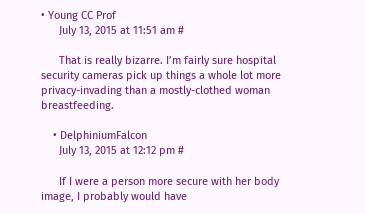• Young CC Prof
      July 13, 2015 at 11:51 am #

      That is really bizarre. I’m fairly sure hospital security cameras pick up things a whole lot more privacy-invading than a mostly-clothed woman breastfeeding.

    • DelphiniumFalcon
      July 13, 2015 at 12:12 pm #

      If I were a person more secure with her body image, I probably would have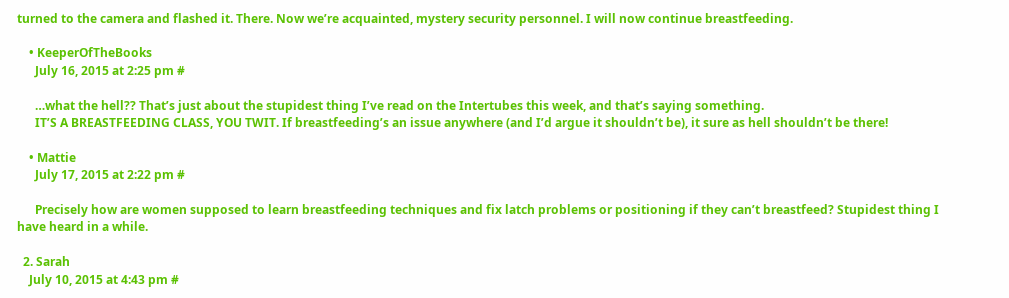turned to the camera and flashed it. There. Now we’re acquainted, mystery security personnel. I will now continue breastfeeding.

    • KeeperOfTheBooks
      July 16, 2015 at 2:25 pm #

      …what the hell?? That’s just about the stupidest thing I’ve read on the Intertubes this week, and that’s saying something.
      IT’S A BREASTFEEDING CLASS, YOU TWIT. If breastfeeding’s an issue anywhere (and I’d argue it shouldn’t be), it sure as hell shouldn’t be there!

    • Mattie
      July 17, 2015 at 2:22 pm #

      Precisely how are women supposed to learn breastfeeding techniques and fix latch problems or positioning if they can’t breastfeed? Stupidest thing I have heard in a while.

  2. Sarah
    July 10, 2015 at 4:43 pm #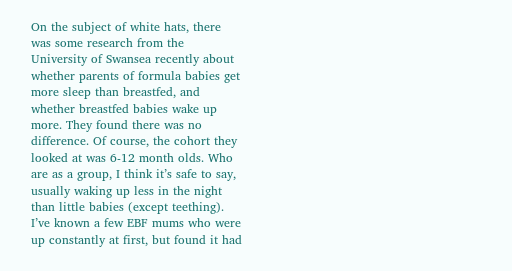On the subject of white hats, there was some research from the University of Swansea recently about whether parents of formula babies get more sleep than breastfed, and whether breastfed babies wake up more. They found there was no difference. Of course, the cohort they looked at was 6-12 month olds. Who are as a group, I think it’s safe to say, usually waking up less in the night than little babies (except teething). I’ve known a few EBF mums who were up constantly at first, but found it had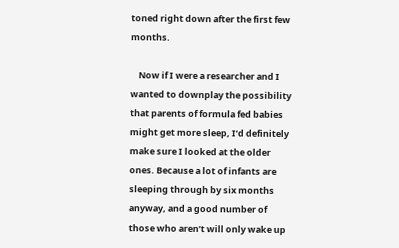toned right down after the first few months.

    Now if I were a researcher and I wanted to downplay the possibility that parents of formula fed babies might get more sleep, I’d definitely make sure I looked at the older ones. Because a lot of infants are sleeping through by six months anyway, and a good number of those who aren’t will only wake up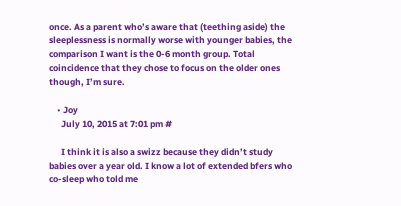once. As a parent who’s aware that (teething aside) the sleeplessness is normally worse with younger babies, the comparison I want is the 0-6 month group. Total coincidence that they chose to focus on the older ones though, I’m sure.

    • Joy
      July 10, 2015 at 7:01 pm #

      I think it is also a swizz because they didn’t study babies over a year old. I know a lot of extended bfers who co-sleep who told me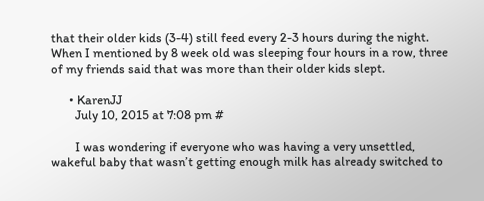that their older kids (3-4) still feed every 2-3 hours during the night. When I mentioned by 8 week old was sleeping four hours in a row, three of my friends said that was more than their older kids slept.

      • KarenJJ
        July 10, 2015 at 7:08 pm #

        I was wondering if everyone who was having a very unsettled, wakeful baby that wasn’t getting enough milk has already switched to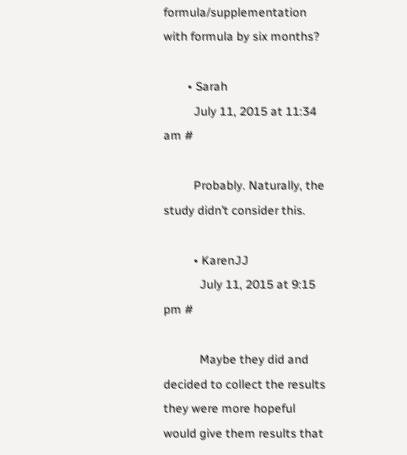formula/supplementation with formula by six months?

        • Sarah
          July 11, 2015 at 11:34 am #

          Probably. Naturally, the study didn’t consider this.

          • KarenJJ
            July 11, 2015 at 9:15 pm #

            Maybe they did and decided to collect the results they were more hopeful would give them results that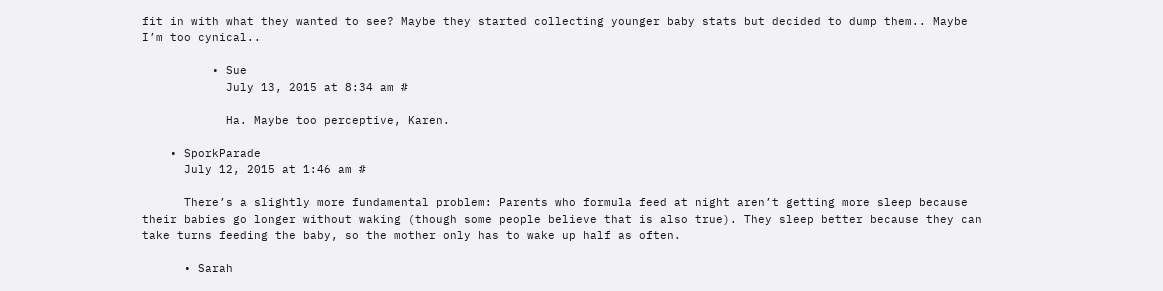fit in with what they wanted to see? Maybe they started collecting younger baby stats but decided to dump them.. Maybe I’m too cynical..

          • Sue
            July 13, 2015 at 8:34 am #

            Ha. Maybe too perceptive, Karen.

    • SporkParade
      July 12, 2015 at 1:46 am #

      There’s a slightly more fundamental problem: Parents who formula feed at night aren’t getting more sleep because their babies go longer without waking (though some people believe that is also true). They sleep better because they can take turns feeding the baby, so the mother only has to wake up half as often.

      • Sarah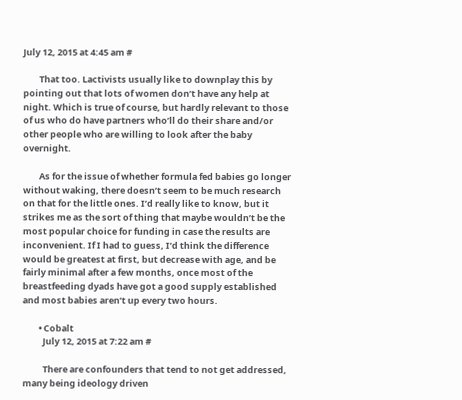July 12, 2015 at 4:45 am #

        That too. Lactivists usually like to downplay this by pointing out that lots of women don’t have any help at night. Which is true of course, but hardly relevant to those of us who do have partners who’ll do their share and/or other people who are willing to look after the baby overnight.

        As for the issue of whether formula fed babies go longer without waking, there doesn’t seem to be much research on that for the little ones. I’d really like to know, but it strikes me as the sort of thing that maybe wouldn’t be the most popular choice for funding in case the results are inconvenient. If I had to guess, I’d think the difference would be greatest at first, but decrease with age, and be fairly minimal after a few months, once most of the breastfeeding dyads have got a good supply established and most babies aren’t up every two hours.

        • Cobalt
          July 12, 2015 at 7:22 am #

          There are confounders that tend to not get addressed, many being ideology driven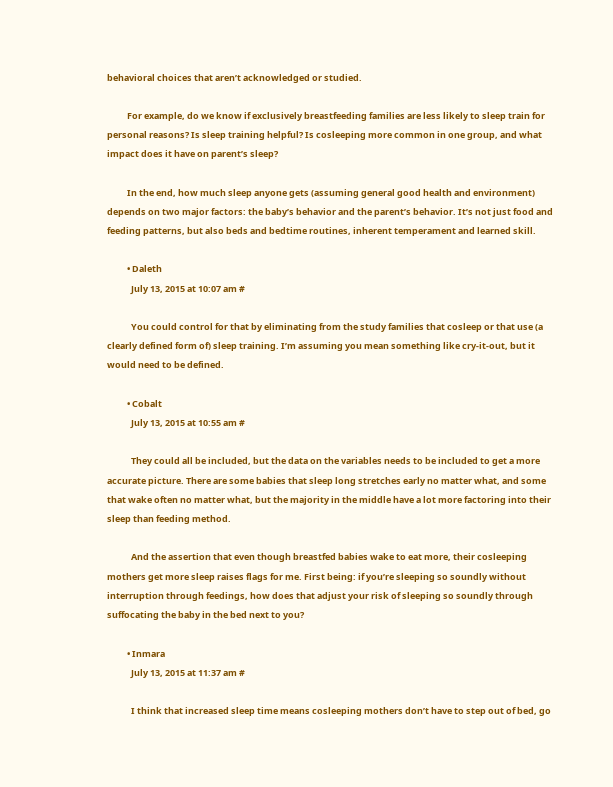behavioral choices that aren’t acknowledged or studied.

          For example, do we know if exclusively breastfeeding families are less likely to sleep train for personal reasons? Is sleep training helpful? Is cosleeping more common in one group, and what impact does it have on parent’s sleep?

          In the end, how much sleep anyone gets (assuming general good health and environment) depends on two major factors: the baby’s behavior and the parent’s behavior. It’s not just food and feeding patterns, but also beds and bedtime routines, inherent temperament and learned skill.

          • Daleth
            July 13, 2015 at 10:07 am #

            You could control for that by eliminating from the study families that cosleep or that use (a clearly defined form of) sleep training. I’m assuming you mean something like cry-it-out, but it would need to be defined.

          • Cobalt
            July 13, 2015 at 10:55 am #

            They could all be included, but the data on the variables needs to be included to get a more accurate picture. There are some babies that sleep long stretches early no matter what, and some that wake often no matter what, but the majority in the middle have a lot more factoring into their sleep than feeding method.

            And the assertion that even though breastfed babies wake to eat more, their cosleeping mothers get more sleep raises flags for me. First being: if you’re sleeping so soundly without interruption through feedings, how does that adjust your risk of sleeping so soundly through suffocating the baby in the bed next to you?

          • Inmara
            July 13, 2015 at 11:37 am #

            I think that increased sleep time means cosleeping mothers don’t have to step out of bed, go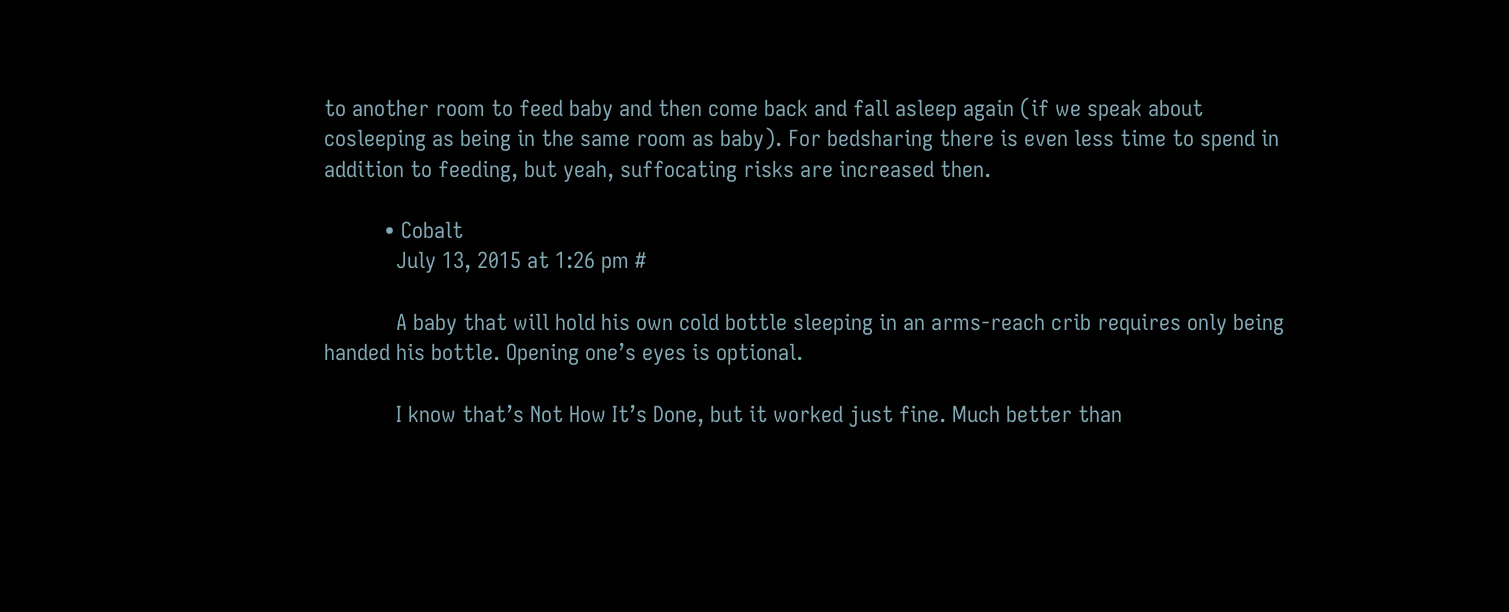to another room to feed baby and then come back and fall asleep again (if we speak about cosleeping as being in the same room as baby). For bedsharing there is even less time to spend in addition to feeding, but yeah, suffocating risks are increased then.

          • Cobalt
            July 13, 2015 at 1:26 pm #

            A baby that will hold his own cold bottle sleeping in an arms-reach crib requires only being handed his bottle. Opening one’s eyes is optional.

            I know that’s Not How It’s Done, but it worked just fine. Much better than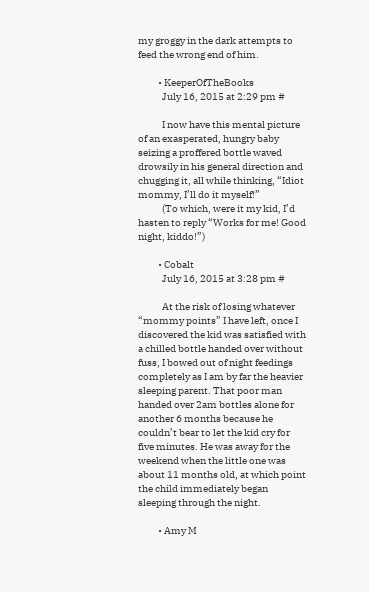my groggy in the dark attempts to feed the wrong end of him.

          • KeeperOfTheBooks
            July 16, 2015 at 2:29 pm #

            I now have this mental picture of an exasperated, hungry baby seizing a proffered bottle waved drowsily in his general direction and chugging it, all while thinking, “Idiot mommy, I’ll do it myself!”
            (To which, were it my kid, I’d hasten to reply “Works for me! Good night, kiddo!”)

          • Cobalt
            July 16, 2015 at 3:28 pm #

            At the risk of losing whatever “mommy points” I have left, once I discovered the kid was satisfied with a chilled bottle handed over without fuss, I bowed out of night feedings completely as I am by far the heavier sleeping parent. That poor man handed over 2am bottles alone for another 6 months because he couldn’t bear to let the kid cry for five minutes. He was away for the weekend when the little one was about 11 months old, at which point the child immediately began sleeping through the night.

          • Amy M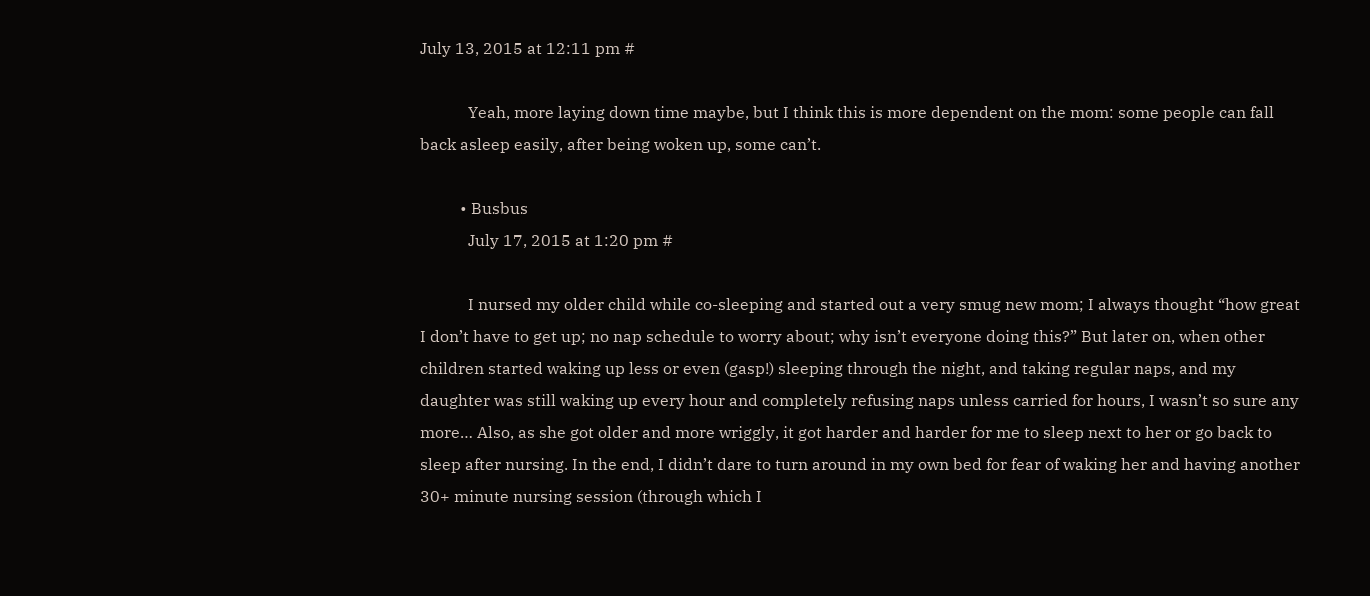July 13, 2015 at 12:11 pm #

            Yeah, more laying down time maybe, but I think this is more dependent on the mom: some people can fall back asleep easily, after being woken up, some can’t.

          • Busbus
            July 17, 2015 at 1:20 pm #

            I nursed my older child while co-sleeping and started out a very smug new mom; I always thought “how great I don’t have to get up; no nap schedule to worry about; why isn’t everyone doing this?” But later on, when other children started waking up less or even (gasp!) sleeping through the night, and taking regular naps, and my daughter was still waking up every hour and completely refusing naps unless carried for hours, I wasn’t so sure any more… Also, as she got older and more wriggly, it got harder and harder for me to sleep next to her or go back to sleep after nursing. In the end, I didn’t dare to turn around in my own bed for fear of waking her and having another 30+ minute nursing session (through which I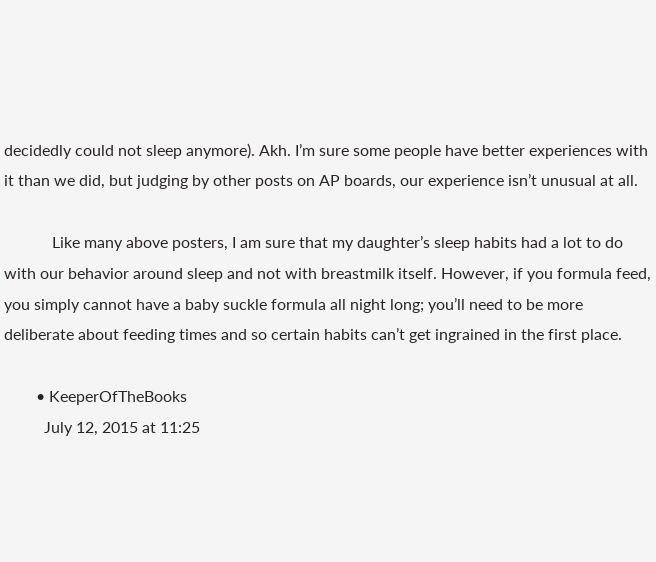decidedly could not sleep anymore). Akh. I’m sure some people have better experiences with it than we did, but judging by other posts on AP boards, our experience isn’t unusual at all.

            Like many above posters, I am sure that my daughter’s sleep habits had a lot to do with our behavior around sleep and not with breastmilk itself. However, if you formula feed, you simply cannot have a baby suckle formula all night long; you’ll need to be more deliberate about feeding times and so certain habits can’t get ingrained in the first place.

        • KeeperOfTheBooks
          July 12, 2015 at 11:25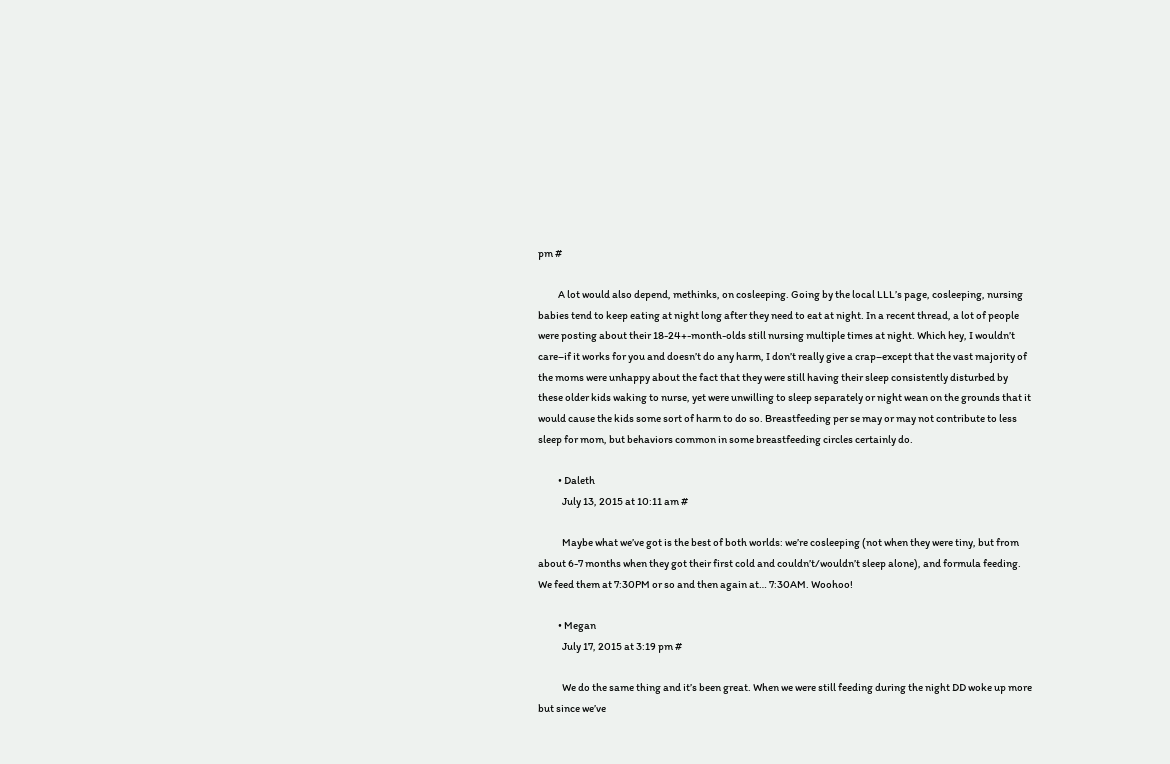pm #

          A lot would also depend, methinks, on cosleeping. Going by the local LLL’s page, cosleeping, nursing babies tend to keep eating at night long after they need to eat at night. In a recent thread, a lot of people were posting about their 18-24+-month-olds still nursing multiple times at night. Which hey, I wouldn’t care–if it works for you and doesn’t do any harm, I don’t really give a crap–except that the vast majority of the moms were unhappy about the fact that they were still having their sleep consistently disturbed by these older kids waking to nurse, yet were unwilling to sleep separately or night wean on the grounds that it would cause the kids some sort of harm to do so. Breastfeeding per se may or may not contribute to less sleep for mom, but behaviors common in some breastfeeding circles certainly do.

          • Daleth
            July 13, 2015 at 10:11 am #

            Maybe what we’ve got is the best of both worlds: we’re cosleeping (not when they were tiny, but from about 6-7 months when they got their first cold and couldn’t/wouldn’t sleep alone), and formula feeding. We feed them at 7:30PM or so and then again at… 7:30AM. Woohoo!

          • Megan
            July 17, 2015 at 3:19 pm #

            We do the same thing and it’s been great. When we were still feeding during the night DD woke up more but since we’ve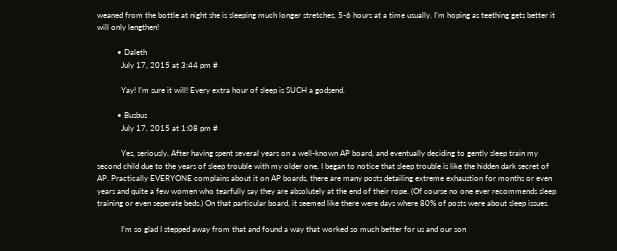weaned from the bottle at night she is sleeping much longer stretches, 5-6 hours at a time usually. I’m hoping as teething gets better it will only lengthen!

          • Daleth
            July 17, 2015 at 3:44 pm #

            Yay! I’m sure it will! Every extra hour of sleep is SUCH a godsend.

          • Busbus
            July 17, 2015 at 1:08 pm #

            Yes, seriously. After having spent several years on a well-known AP board, and eventually deciding to gently sleep train my second child due to the years of sleep trouble with my older one, I began to notice that sleep trouble is like the hidden dark secret of AP. Practically EVERYONE complains about it on AP boards, there are many posts detailing extreme exhaustion for months or even years and quite a few women who tearfully say they are absolutely at the end of their rope. (Of course no one ever recommends sleep training or even seperate beds.) On that particular board, it seemed like there were days where 80% of posts were about sleep issues.

            I’m so glad I stepped away from that and found a way that worked so much better for us and our son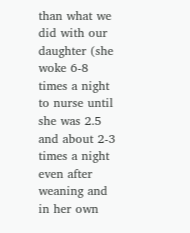than what we did with our daughter (she woke 6-8 times a night to nurse until she was 2.5 and about 2-3 times a night even after weaning and in her own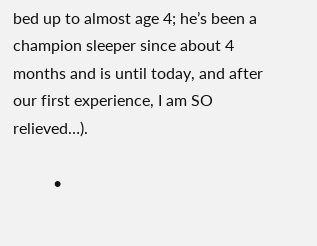bed up to almost age 4; he’s been a champion sleeper since about 4 months and is until today, and after our first experience, I am SO relieved…).

          •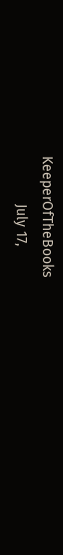KeeperOfTheBooks
            July 17,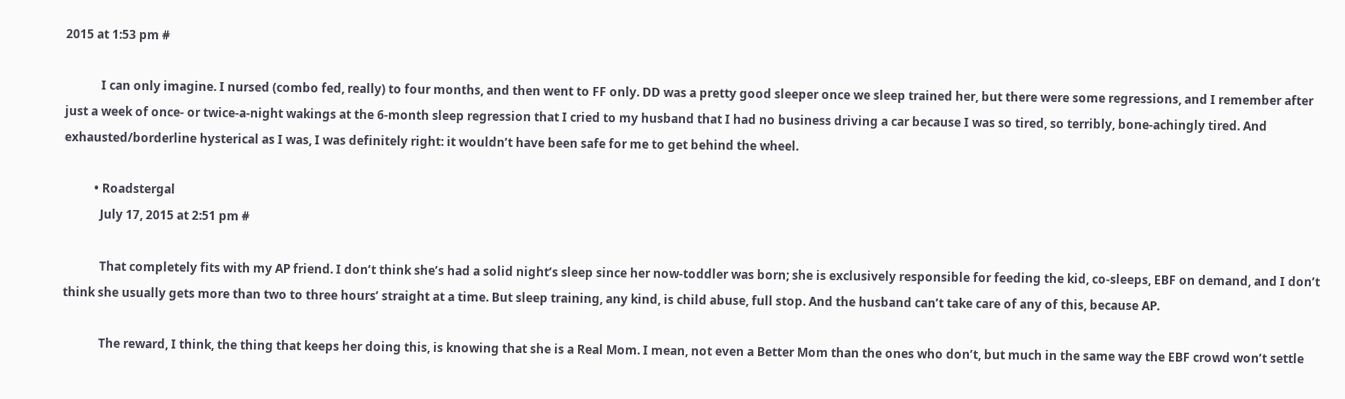2015 at 1:53 pm #

            I can only imagine. I nursed (combo fed, really) to four months, and then went to FF only. DD was a pretty good sleeper once we sleep trained her, but there were some regressions, and I remember after just a week of once- or twice-a-night wakings at the 6-month sleep regression that I cried to my husband that I had no business driving a car because I was so tired, so terribly, bone-achingly tired. And exhausted/borderline hysterical as I was, I was definitely right: it wouldn’t have been safe for me to get behind the wheel.

          • Roadstergal
            July 17, 2015 at 2:51 pm #

            That completely fits with my AP friend. I don’t think she’s had a solid night’s sleep since her now-toddler was born; she is exclusively responsible for feeding the kid, co-sleeps, EBF on demand, and I don’t think she usually gets more than two to three hours’ straight at a time. But sleep training, any kind, is child abuse, full stop. And the husband can’t take care of any of this, because AP.

            The reward, I think, the thing that keeps her doing this, is knowing that she is a Real Mom. I mean, not even a Better Mom than the ones who don’t, but much in the same way the EBF crowd won’t settle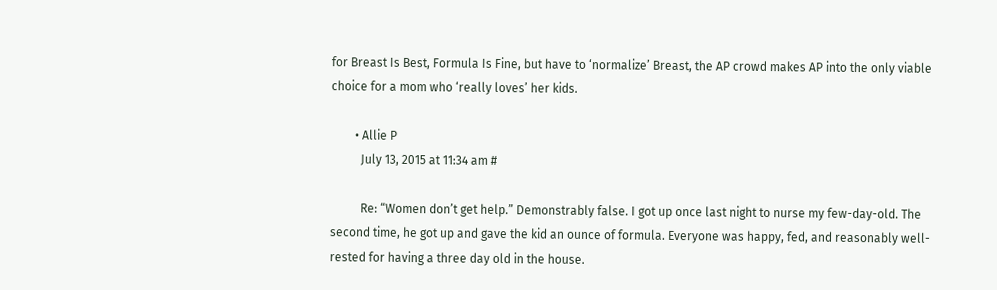for Breast Is Best, Formula Is Fine, but have to ‘normalize’ Breast, the AP crowd makes AP into the only viable choice for a mom who ‘really loves’ her kids.

        • Allie P
          July 13, 2015 at 11:34 am #

          Re: “Women don’t get help.” Demonstrably false. I got up once last night to nurse my few-day-old. The second time, he got up and gave the kid an ounce of formula. Everyone was happy, fed, and reasonably well-rested for having a three day old in the house.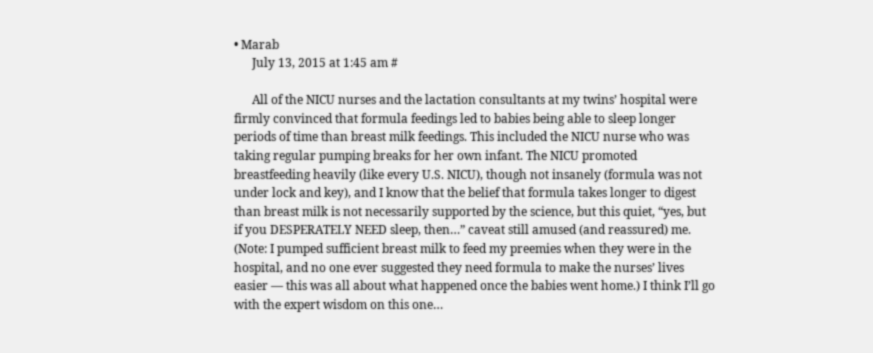• Marab
      July 13, 2015 at 1:45 am #

      All of the NICU nurses and the lactation consultants at my twins’ hospital were firmly convinced that formula feedings led to babies being able to sleep longer periods of time than breast milk feedings. This included the NICU nurse who was taking regular pumping breaks for her own infant. The NICU promoted breastfeeding heavily (like every U.S. NICU), though not insanely (formula was not under lock and key), and I know that the belief that formula takes longer to digest than breast milk is not necessarily supported by the science, but this quiet, “yes, but if you DESPERATELY NEED sleep, then…” caveat still amused (and reassured) me. (Note: I pumped sufficient breast milk to feed my preemies when they were in the hospital, and no one ever suggested they need formula to make the nurses’ lives easier — this was all about what happened once the babies went home.) I think I’ll go with the expert wisdom on this one…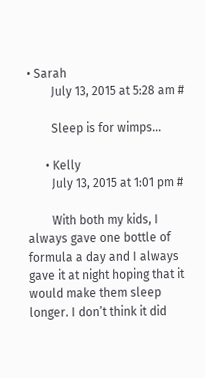• Sarah
        July 13, 2015 at 5:28 am #

        Sleep is for wimps…

      • Kelly
        July 13, 2015 at 1:01 pm #

        With both my kids, I always gave one bottle of formula a day and I always gave it at night hoping that it would make them sleep longer. I don’t think it did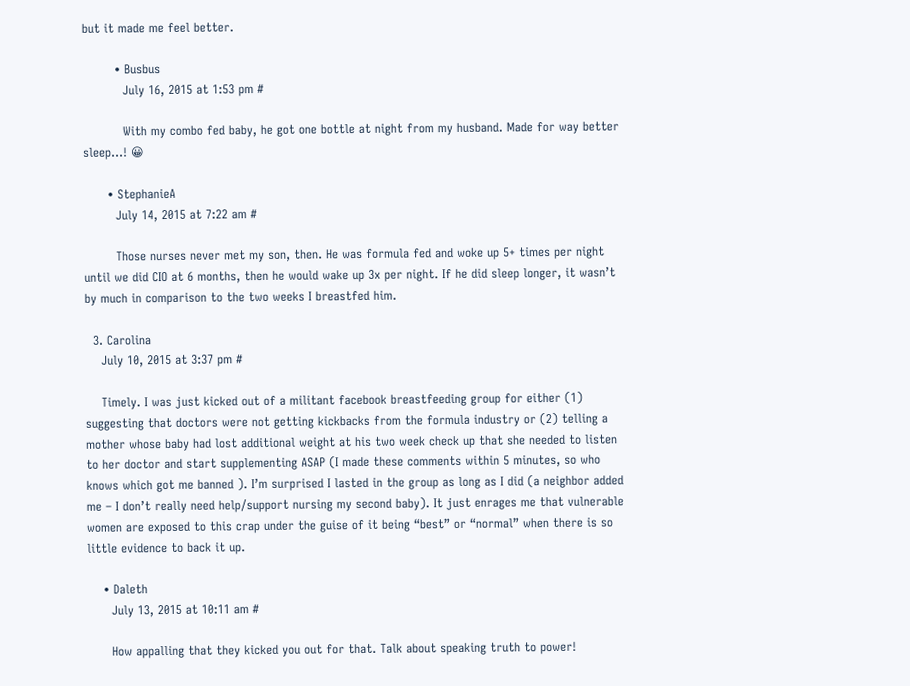but it made me feel better.

        • Busbus
          July 16, 2015 at 1:53 pm #

          With my combo fed baby, he got one bottle at night from my husband. Made for way better sleep…! 😀

      • StephanieA
        July 14, 2015 at 7:22 am #

        Those nurses never met my son, then. He was formula fed and woke up 5+ times per night until we did CIO at 6 months, then he would wake up 3x per night. If he did sleep longer, it wasn’t by much in comparison to the two weeks I breastfed him.

  3. Carolina
    July 10, 2015 at 3:37 pm #

    Timely. I was just kicked out of a militant facebook breastfeeding group for either (1) suggesting that doctors were not getting kickbacks from the formula industry or (2) telling a mother whose baby had lost additional weight at his two week check up that she needed to listen to her doctor and start supplementing ASAP (I made these comments within 5 minutes, so who knows which got me banned ). I’m surprised I lasted in the group as long as I did (a neighbor added me – I don’t really need help/support nursing my second baby). It just enrages me that vulnerable women are exposed to this crap under the guise of it being “best” or “normal” when there is so little evidence to back it up.

    • Daleth
      July 13, 2015 at 10:11 am #

      How appalling that they kicked you out for that. Talk about speaking truth to power!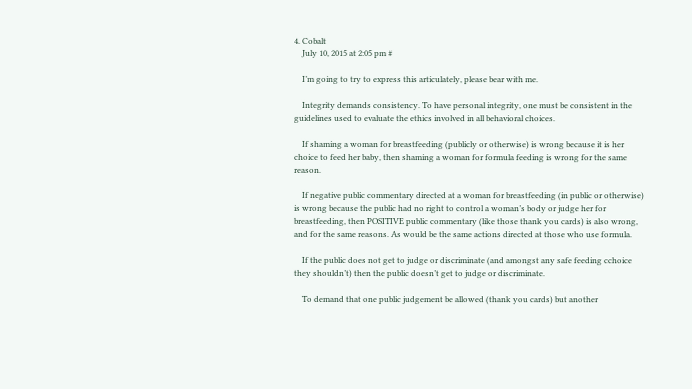4. Cobalt
    July 10, 2015 at 2:05 pm #

    I’m going to try to express this articulately, please bear with me.

    Integrity demands consistency. To have personal integrity, one must be consistent in the guidelines used to evaluate the ethics involved in all behavioral choices.

    If shaming a woman for breastfeeding (publicly or otherwise) is wrong because it is her choice to feed her baby, then shaming a woman for formula feeding is wrong for the same reason.

    If negative public commentary directed at a woman for breastfeeding (in public or otherwise) is wrong because the public had no right to control a woman’s body or judge her for breastfeeding, then POSITIVE public commentary (like those thank you cards) is also wrong, and for the same reasons. As would be the same actions directed at those who use formula.

    If the public does not get to judge or discriminate (and amongst any safe feeding cchoice they shouldn’t) then the public doesn’t get to judge or discriminate.

    To demand that one public judgement be allowed (thank you cards) but another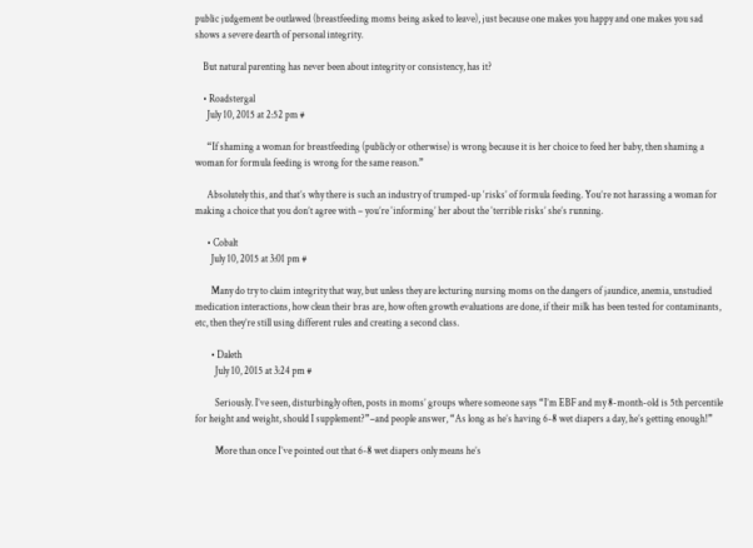public judgement be outlawed (breastfeeding moms being asked to leave), just because one makes you happy and one makes you sad shows a severe dearth of personal integrity.

    But natural parenting has never been about integrity or consistency, has it?

    • Roadstergal
      July 10, 2015 at 2:52 pm #

      “If shaming a woman for breastfeeding (publicly or otherwise) is wrong because it is her choice to feed her baby, then shaming a woman for formula feeding is wrong for the same reason.”

      Absolutely this, and that’s why there is such an industry of trumped-up ‘risks’ of formula feeding. You’re not harassing a woman for making a choice that you don’t agree with – you’re ‘informing’ her about the ‘terrible risks’ she’s running.

      • Cobalt
        July 10, 2015 at 3:01 pm #

        Many do try to claim integrity that way, but unless they are lecturing nursing moms on the dangers of jaundice, anemia, unstudied medication interactions, how clean their bras are, how often growth evaluations are done, if their milk has been tested for contaminants, etc, then they’re still using different rules and creating a second class.

        • Daleth
          July 10, 2015 at 3:24 pm #

          Seriously. I’ve seen, disturbingly often, posts in moms’ groups where someone says “I’m EBF and my 8-month-old is 5th percentile for height and weight, should I supplement?”–and people answer, “As long as he’s having 6-8 wet diapers a day, he’s getting enough!”

          More than once I’ve pointed out that 6-8 wet diapers only means he’s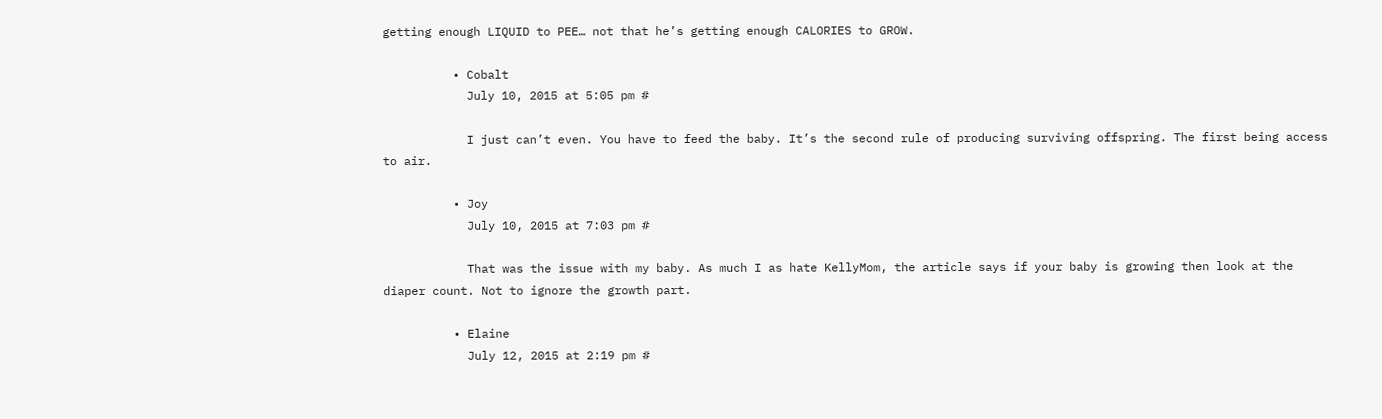getting enough LIQUID to PEE… not that he’s getting enough CALORIES to GROW.

          • Cobalt
            July 10, 2015 at 5:05 pm #

            I just can’t even. You have to feed the baby. It’s the second rule of producing surviving offspring. The first being access to air.

          • Joy
            July 10, 2015 at 7:03 pm #

            That was the issue with my baby. As much I as hate KellyMom, the article says if your baby is growing then look at the diaper count. Not to ignore the growth part.

          • Elaine
            July 12, 2015 at 2:19 pm #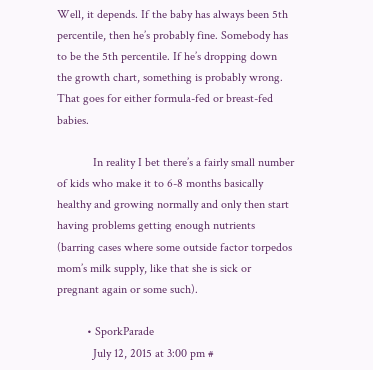Well, it depends. If the baby has always been 5th percentile, then he’s probably fine. Somebody has to be the 5th percentile. If he’s dropping down the growth chart, something is probably wrong. That goes for either formula-fed or breast-fed babies.

            In reality I bet there’s a fairly small number of kids who make it to 6-8 months basically healthy and growing normally and only then start having problems getting enough nutrients (barring cases where some outside factor torpedos mom’s milk supply, like that she is sick or pregnant again or some such).

          • SporkParade
            July 12, 2015 at 3:00 pm #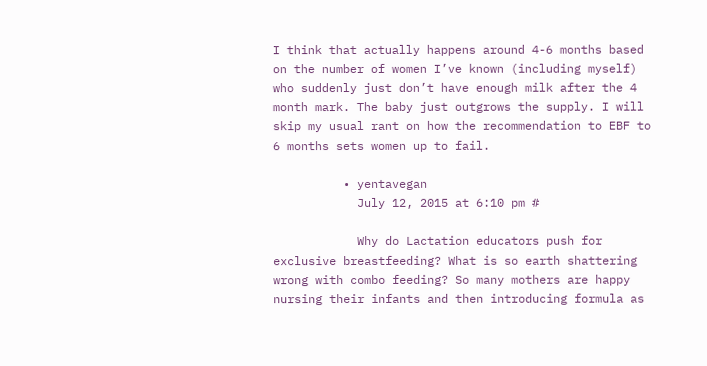I think that actually happens around 4-6 months based on the number of women I’ve known (including myself) who suddenly just don’t have enough milk after the 4 month mark. The baby just outgrows the supply. I will skip my usual rant on how the recommendation to EBF to 6 months sets women up to fail.

          • yentavegan
            July 12, 2015 at 6:10 pm #

            Why do Lactation educators push for exclusive breastfeeding? What is so earth shattering wrong with combo feeding? So many mothers are happy nursing their infants and then introducing formula as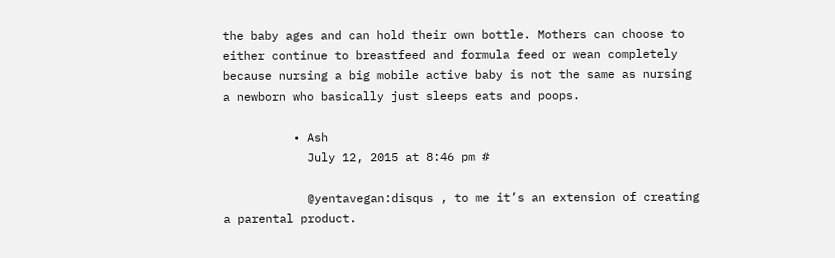the baby ages and can hold their own bottle. Mothers can choose to either continue to breastfeed and formula feed or wean completely because nursing a big mobile active baby is not the same as nursing a newborn who basically just sleeps eats and poops.

          • Ash
            July 12, 2015 at 8:46 pm #

            @yentavegan:disqus , to me it’s an extension of creating a parental product.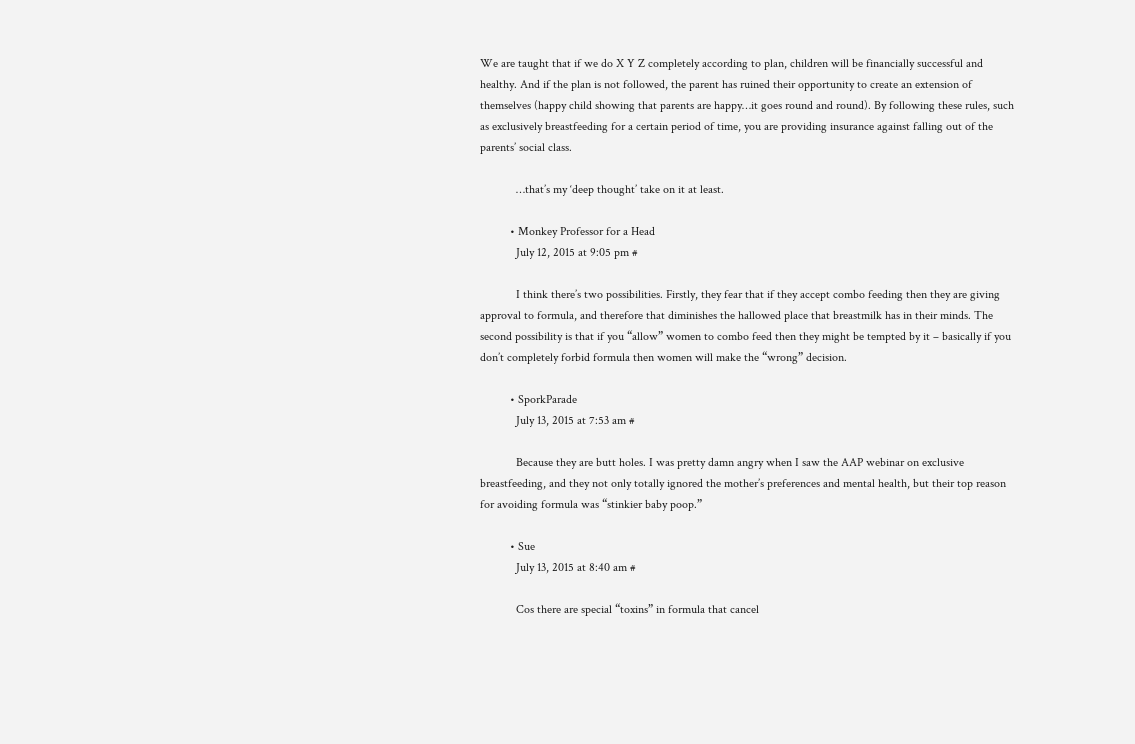We are taught that if we do X Y Z completely according to plan, children will be financially successful and healthy. And if the plan is not followed, the parent has ruined their opportunity to create an extension of themselves (happy child showing that parents are happy…it goes round and round). By following these rules, such as exclusively breastfeeding for a certain period of time, you are providing insurance against falling out of the parents’ social class.

            …that’s my ‘deep thought’ take on it at least.

          • Monkey Professor for a Head
            July 12, 2015 at 9:05 pm #

            I think there’s two possibilities. Firstly, they fear that if they accept combo feeding then they are giving approval to formula, and therefore that diminishes the hallowed place that breastmilk has in their minds. The second possibility is that if you “allow” women to combo feed then they might be tempted by it – basically if you don’t completely forbid formula then women will make the “wrong” decision.

          • SporkParade
            July 13, 2015 at 7:53 am #

            Because they are butt holes. I was pretty damn angry when I saw the AAP webinar on exclusive breastfeeding, and they not only totally ignored the mother’s preferences and mental health, but their top reason for avoiding formula was “stinkier baby poop.”

          • Sue
            July 13, 2015 at 8:40 am #

            Cos there are special “toxins” in formula that cancel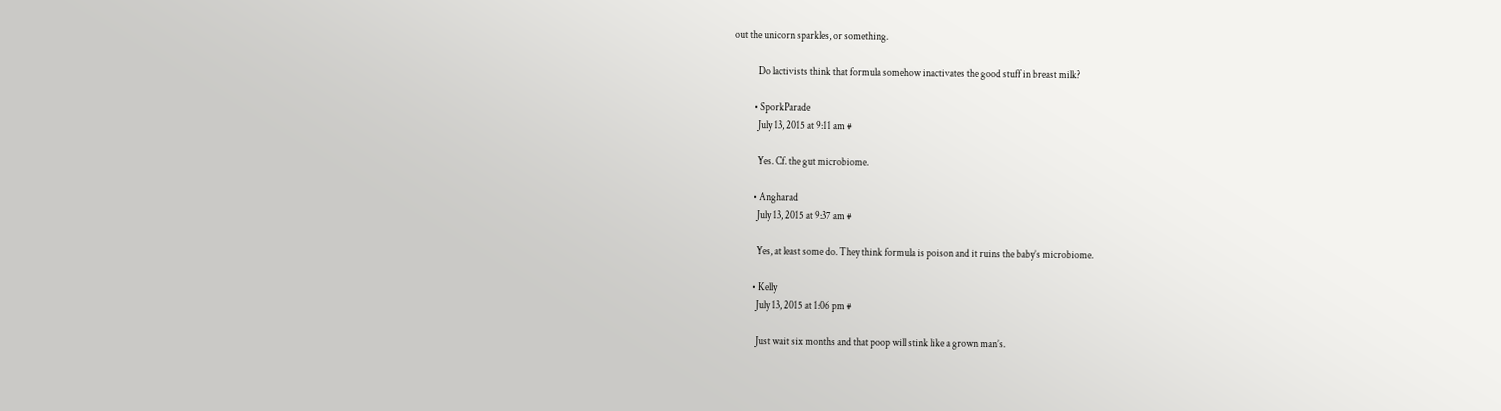out the unicorn sparkles, or something.

            Do lactivists think that formula somehow inactivates the good stuff in breast milk?

          • SporkParade
            July 13, 2015 at 9:11 am #

            Yes. Cf. the gut microbiome.

          • Angharad
            July 13, 2015 at 9:37 am #

            Yes, at least some do. They think formula is poison and it ruins the baby’s microbiome.

          • Kelly
            July 13, 2015 at 1:06 pm #

            Just wait six months and that poop will stink like a grown man’s.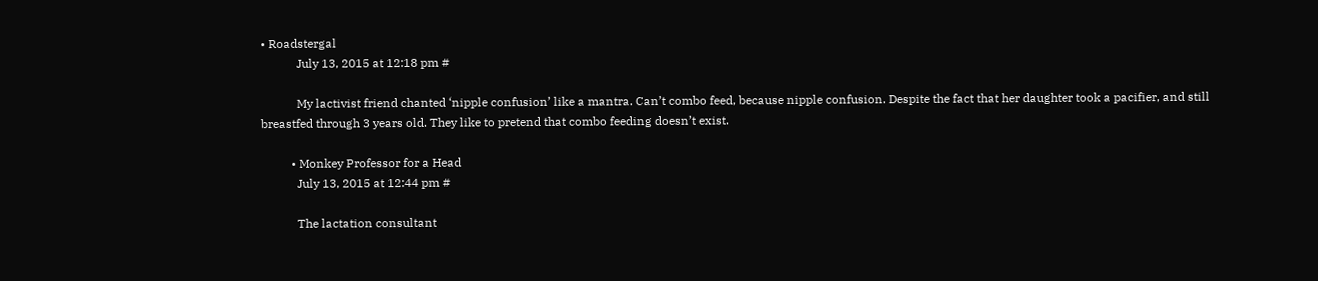• Roadstergal
            July 13, 2015 at 12:18 pm #

            My lactivist friend chanted ‘nipple confusion’ like a mantra. Can’t combo feed, because nipple confusion. Despite the fact that her daughter took a pacifier, and still breastfed through 3 years old. They like to pretend that combo feeding doesn’t exist.

          • Monkey Professor for a Head
            July 13, 2015 at 12:44 pm #

            The lactation consultant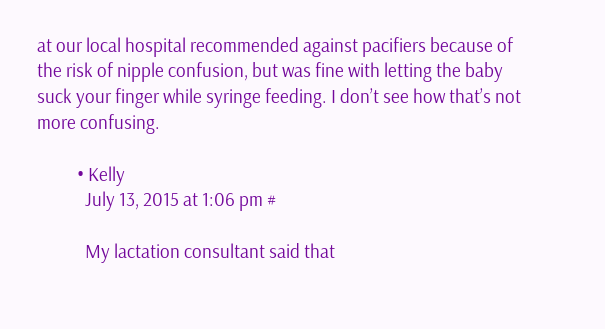at our local hospital recommended against pacifiers because of the risk of nipple confusion, but was fine with letting the baby suck your finger while syringe feeding. I don’t see how that’s not more confusing.

          • Kelly
            July 13, 2015 at 1:06 pm #

            My lactation consultant said that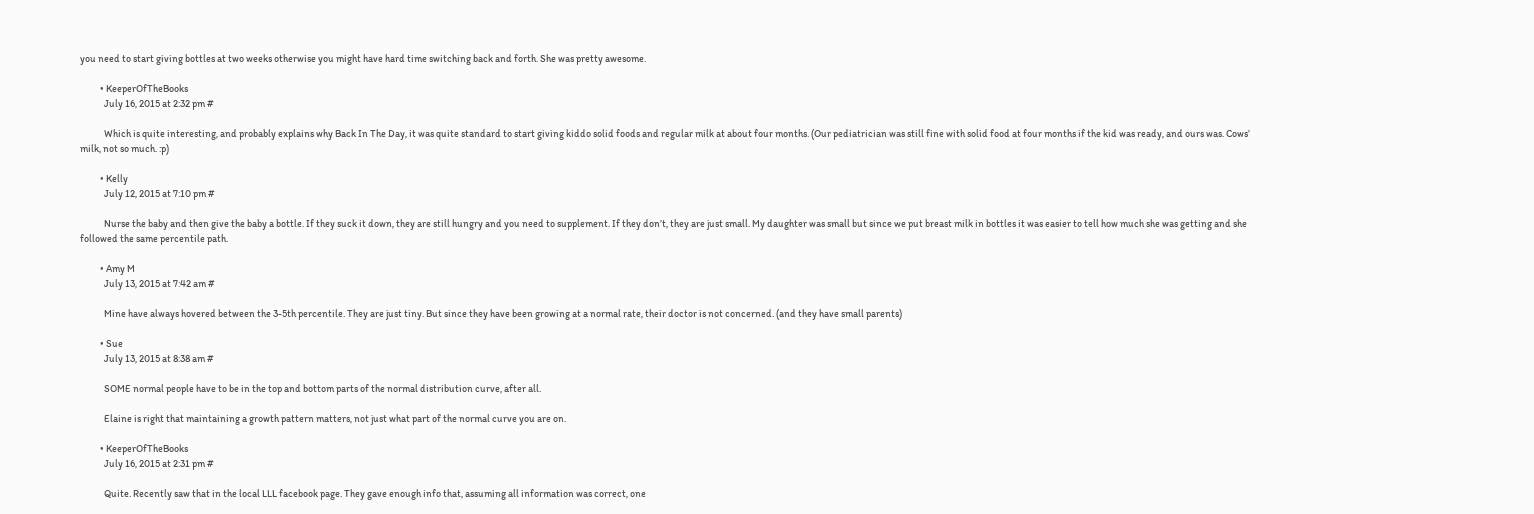you need to start giving bottles at two weeks otherwise you might have hard time switching back and forth. She was pretty awesome.

          • KeeperOfTheBooks
            July 16, 2015 at 2:32 pm #

            Which is quite interesting, and probably explains why Back In The Day, it was quite standard to start giving kiddo solid foods and regular milk at about four months. (Our pediatrician was still fine with solid food at four months if the kid was ready, and ours was. Cows’ milk, not so much. :p)

          • Kelly
            July 12, 2015 at 7:10 pm #

            Nurse the baby and then give the baby a bottle. If they suck it down, they are still hungry and you need to supplement. If they don’t, they are just small. My daughter was small but since we put breast milk in bottles it was easier to tell how much she was getting and she followed the same percentile path.

          • Amy M
            July 13, 2015 at 7:42 am #

            Mine have always hovered between the 3-5th percentile. They are just tiny. But since they have been growing at a normal rate, their doctor is not concerned. (and they have small parents)

          • Sue
            July 13, 2015 at 8:38 am #

            SOME normal people have to be in the top and bottom parts of the normal distribution curve, after all.

            Elaine is right that maintaining a growth pattern matters, not just what part of the normal curve you are on.

          • KeeperOfTheBooks
            July 16, 2015 at 2:31 pm #

            Quite. Recently saw that in the local LLL facebook page. They gave enough info that, assuming all information was correct, one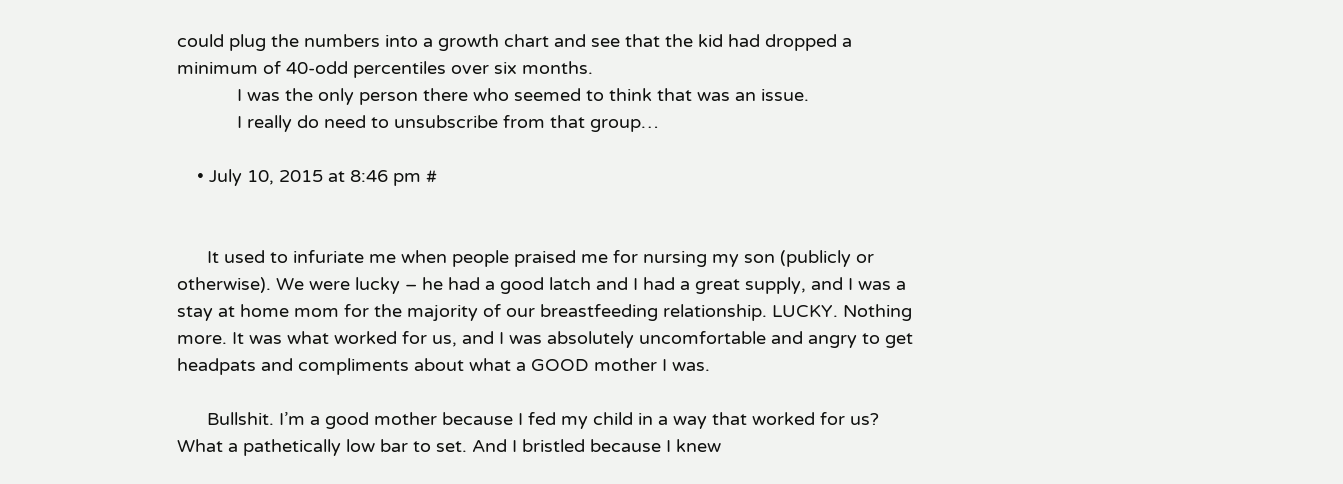could plug the numbers into a growth chart and see that the kid had dropped a minimum of 40-odd percentiles over six months.
            I was the only person there who seemed to think that was an issue.
            I really do need to unsubscribe from that group…

    • July 10, 2015 at 8:46 pm #


      It used to infuriate me when people praised me for nursing my son (publicly or otherwise). We were lucky – he had a good latch and I had a great supply, and I was a stay at home mom for the majority of our breastfeeding relationship. LUCKY. Nothing more. It was what worked for us, and I was absolutely uncomfortable and angry to get headpats and compliments about what a GOOD mother I was.

      Bullshit. I’m a good mother because I fed my child in a way that worked for us? What a pathetically low bar to set. And I bristled because I knew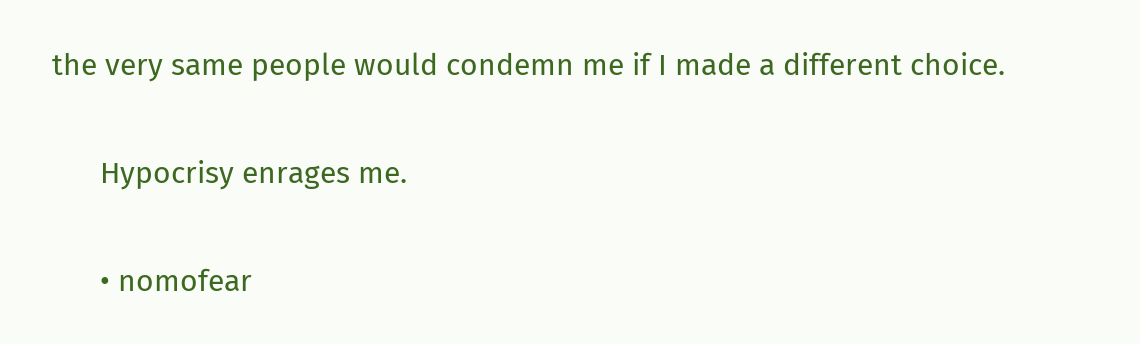the very same people would condemn me if I made a different choice.

      Hypocrisy enrages me.

      • nomofear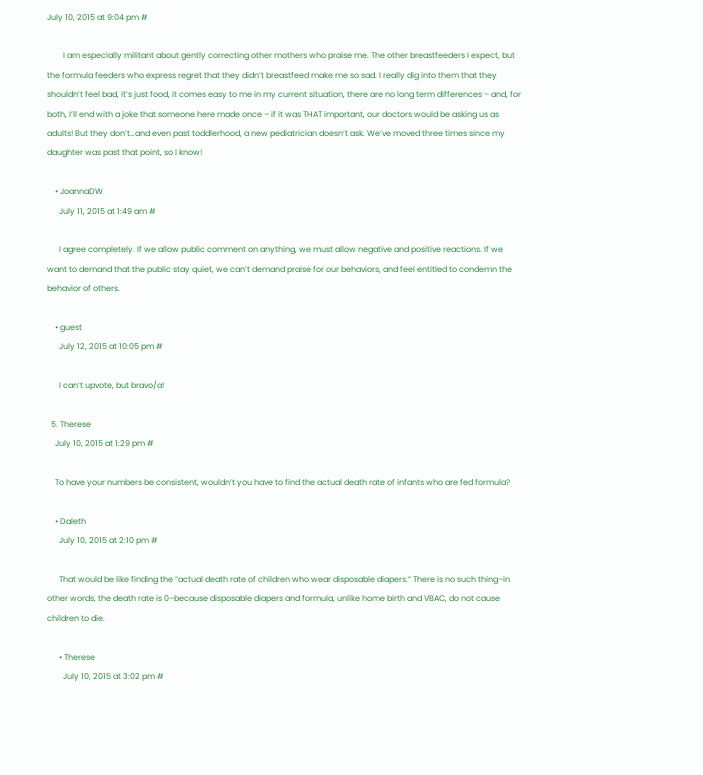July 10, 2015 at 9:04 pm #

        I am especially militant about gently correcting other mothers who praise me. The other breastfeeders I expect, but the formula feeders who express regret that they didn’t breastfeed make me so sad. I really dig into them that they shouldn’t feel bad, it’s just food, it comes easy to me in my current situation, there are no long term differences – and, for both, I’ll end with a joke that someone here made once – if it was THAT important, our doctors would be asking us as adults! But they don’t…and even past toddlerhood, a new pediatrician doesn’t ask. We’ve moved three times since my daughter was past that point, so I know!

    • JoannaDW
      July 11, 2015 at 1:49 am #

      I agree completely. If we allow public comment on anything, we must allow negative and positive reactions. If we want to demand that the public stay quiet, we can’t demand praise for our behaviors, and feel entitled to condemn the behavior of others.

    • guest
      July 12, 2015 at 10:05 pm #

      I can’t upvote, but bravo/a!

  5. Therese
    July 10, 2015 at 1:29 pm #

    To have your numbers be consistent, wouldn’t you have to find the actual death rate of infants who are fed formula?

    • Daleth
      July 10, 2015 at 2:10 pm #

      That would be like finding the “actual death rate of children who wear disposable diapers.” There is no such thing–in other words, the death rate is 0–because disposable diapers and formula, unlike home birth and VBAC, do not cause children to die.

      • Therese
        July 10, 2015 at 3:02 pm #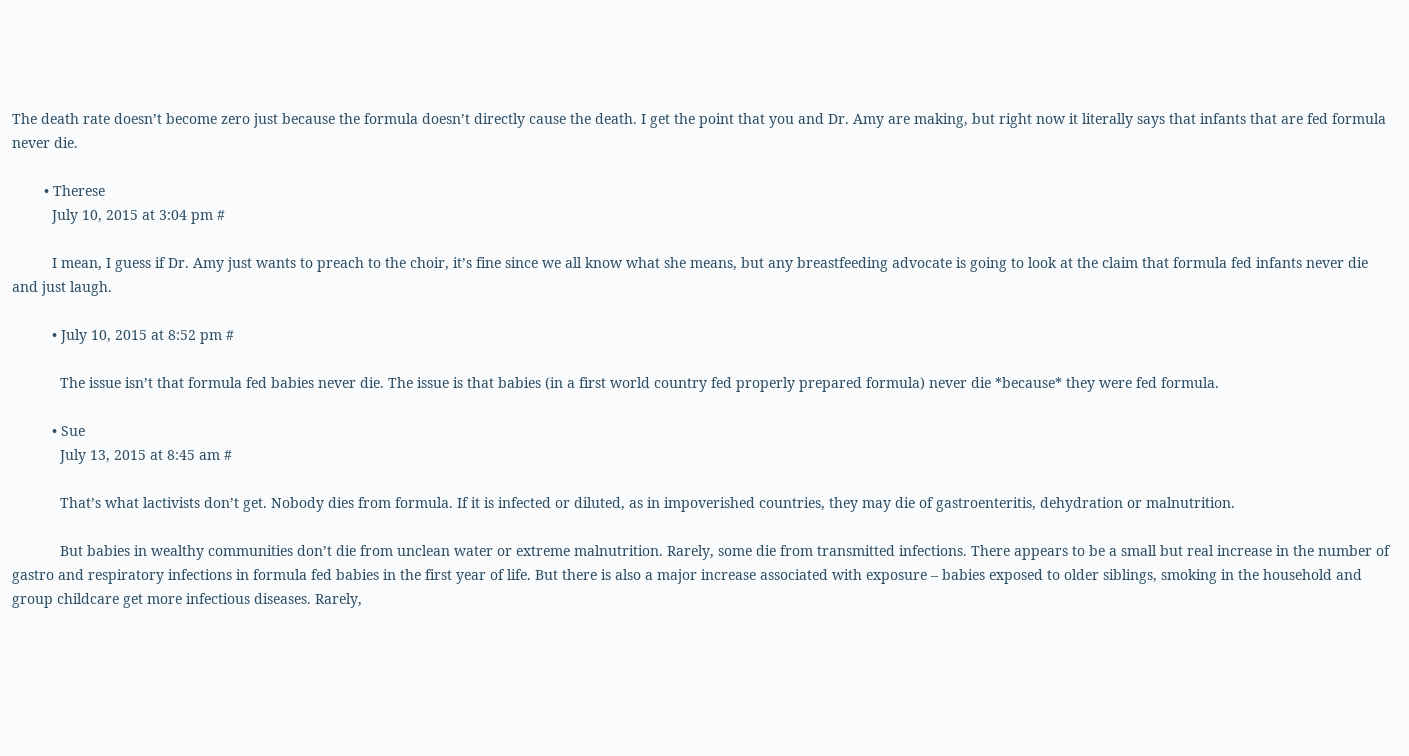The death rate doesn’t become zero just because the formula doesn’t directly cause the death. I get the point that you and Dr. Amy are making, but right now it literally says that infants that are fed formula never die.

        • Therese
          July 10, 2015 at 3:04 pm #

          I mean, I guess if Dr. Amy just wants to preach to the choir, it’s fine since we all know what she means, but any breastfeeding advocate is going to look at the claim that formula fed infants never die and just laugh.

          • July 10, 2015 at 8:52 pm #

            The issue isn’t that formula fed babies never die. The issue is that babies (in a first world country fed properly prepared formula) never die *because* they were fed formula.

          • Sue
            July 13, 2015 at 8:45 am #

            That’s what lactivists don’t get. Nobody dies from formula. If it is infected or diluted, as in impoverished countries, they may die of gastroenteritis, dehydration or malnutrition.

            But babies in wealthy communities don’t die from unclean water or extreme malnutrition. Rarely, some die from transmitted infections. There appears to be a small but real increase in the number of gastro and respiratory infections in formula fed babies in the first year of life. But there is also a major increase associated with exposure – babies exposed to older siblings, smoking in the household and group childcare get more infectious diseases. Rarely,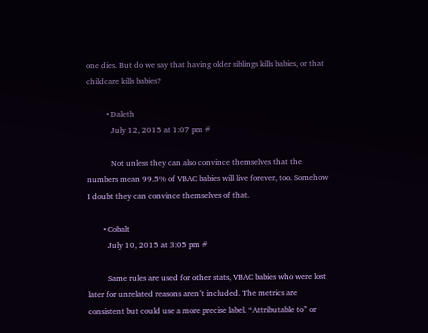one dies. But do we say that having older siblings kills babies, or that childcare kills babies?

          • Daleth
            July 12, 2015 at 1:07 pm #

            Not unless they can also convince themselves that the numbers mean 99.5% of VBAC babies will live forever, too. Somehow I doubt they can convince themselves of that.

        • Cobalt
          July 10, 2015 at 3:05 pm #

          Same rules are used for other stats, VBAC babies who were lost later for unrelated reasons aren’t included. The metrics are consistent but could use a more precise label. “Attributable to” or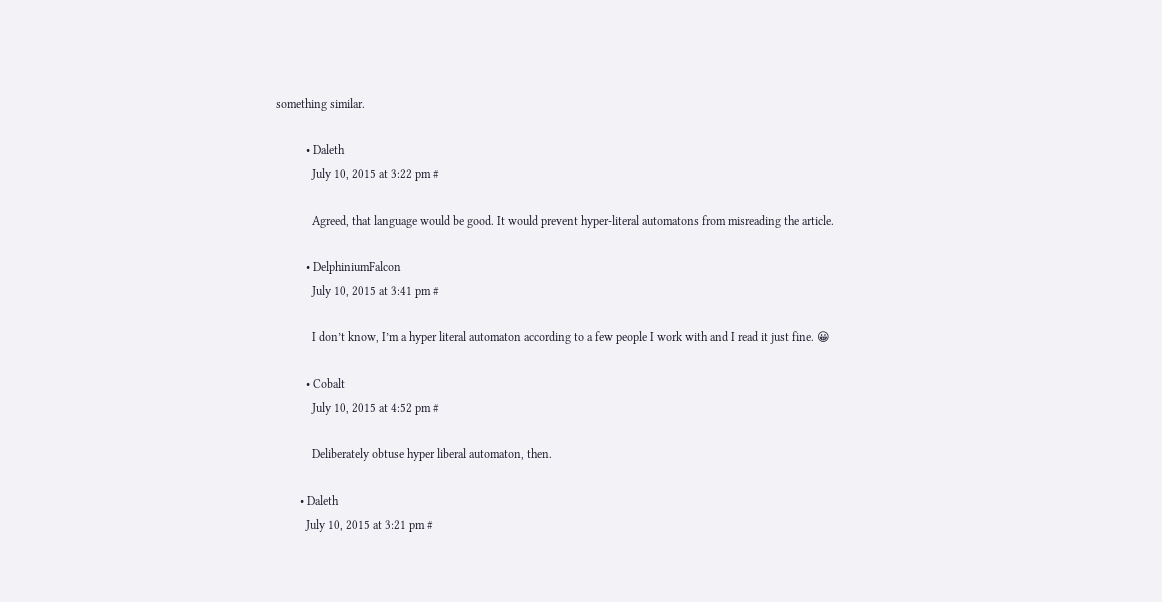something similar.

          • Daleth
            July 10, 2015 at 3:22 pm #

            Agreed, that language would be good. It would prevent hyper-literal automatons from misreading the article.

          • DelphiniumFalcon
            July 10, 2015 at 3:41 pm #

            I don’t know, I’m a hyper literal automaton according to a few people I work with and I read it just fine. 😀

          • Cobalt
            July 10, 2015 at 4:52 pm #

            Deliberately obtuse hyper liberal automaton, then.

        • Daleth
          July 10, 2015 at 3:21 pm #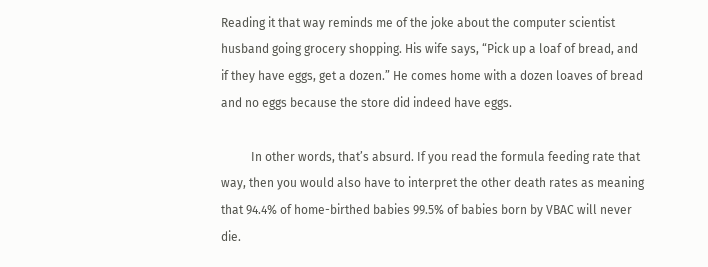Reading it that way reminds me of the joke about the computer scientist husband going grocery shopping. His wife says, “Pick up a loaf of bread, and if they have eggs, get a dozen.” He comes home with a dozen loaves of bread and no eggs because the store did indeed have eggs.

          In other words, that’s absurd. If you read the formula feeding rate that way, then you would also have to interpret the other death rates as meaning that 94.4% of home-birthed babies 99.5% of babies born by VBAC will never die.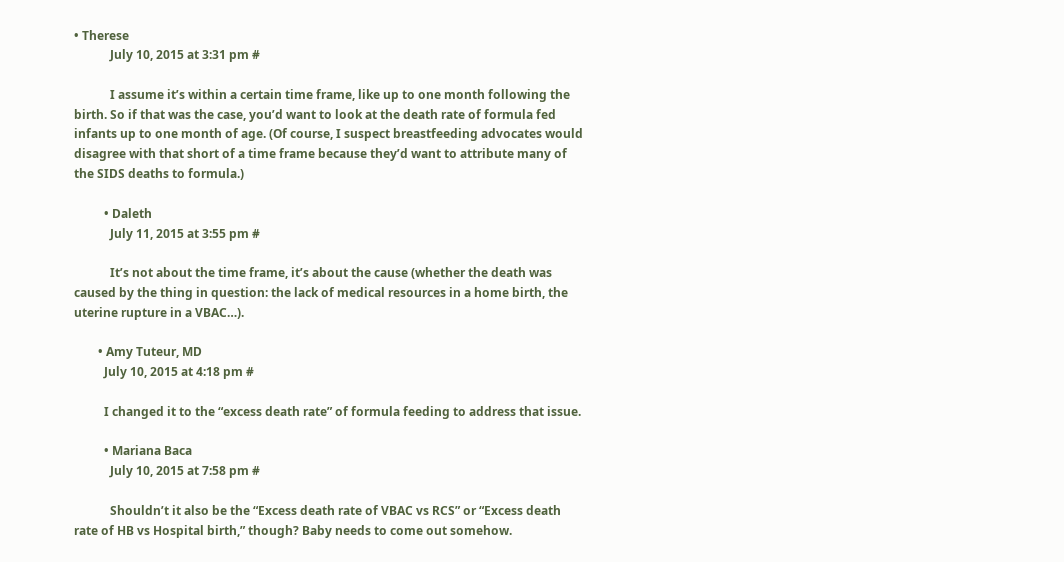• Therese
            July 10, 2015 at 3:31 pm #

            I assume it’s within a certain time frame, like up to one month following the birth. So if that was the case, you’d want to look at the death rate of formula fed infants up to one month of age. (Of course, I suspect breastfeeding advocates would disagree with that short of a time frame because they’d want to attribute many of the SIDS deaths to formula.)

          • Daleth
            July 11, 2015 at 3:55 pm #

            It’s not about the time frame, it’s about the cause (whether the death was caused by the thing in question: the lack of medical resources in a home birth, the uterine rupture in a VBAC…).

        • Amy Tuteur, MD
          July 10, 2015 at 4:18 pm #

          I changed it to the “excess death rate” of formula feeding to address that issue.

          • Mariana Baca
            July 10, 2015 at 7:58 pm #

            Shouldn’t it also be the “Excess death rate of VBAC vs RCS” or “Excess death rate of HB vs Hospital birth,” though? Baby needs to come out somehow.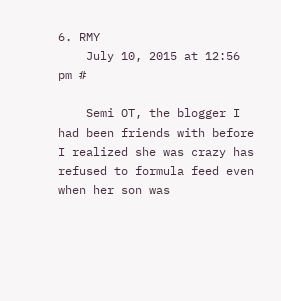6. RMY
    July 10, 2015 at 12:56 pm #

    Semi OT, the blogger I had been friends with before I realized she was crazy has refused to formula feed even when her son was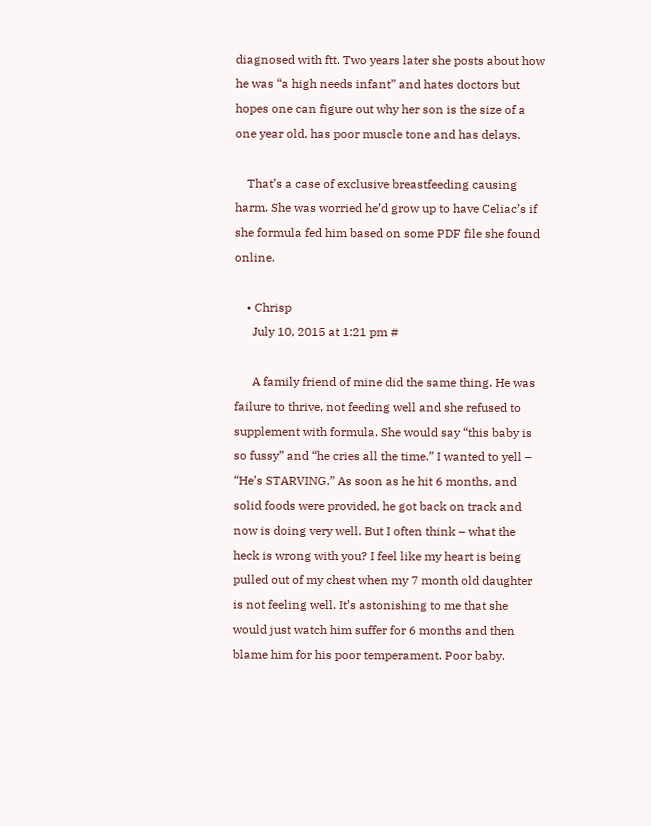diagnosed with ftt. Two years later she posts about how he was “a high needs infant” and hates doctors but hopes one can figure out why her son is the size of a one year old, has poor muscle tone and has delays.

    That’s a case of exclusive breastfeeding causing harm. She was worried he’d grow up to have Celiac’s if she formula fed him based on some PDF file she found online.

    • Chrisp
      July 10, 2015 at 1:21 pm #

      A family friend of mine did the same thing. He was failure to thrive, not feeding well and she refused to supplement with formula. She would say “this baby is so fussy” and “he cries all the time.” I wanted to yell – “He’s STARVING.” As soon as he hit 6 months, and solid foods were provided, he got back on track and now is doing very well. But I often think – what the heck is wrong with you? I feel like my heart is being pulled out of my chest when my 7 month old daughter is not feeling well. It’s astonishing to me that she would just watch him suffer for 6 months and then blame him for his poor temperament. Poor baby.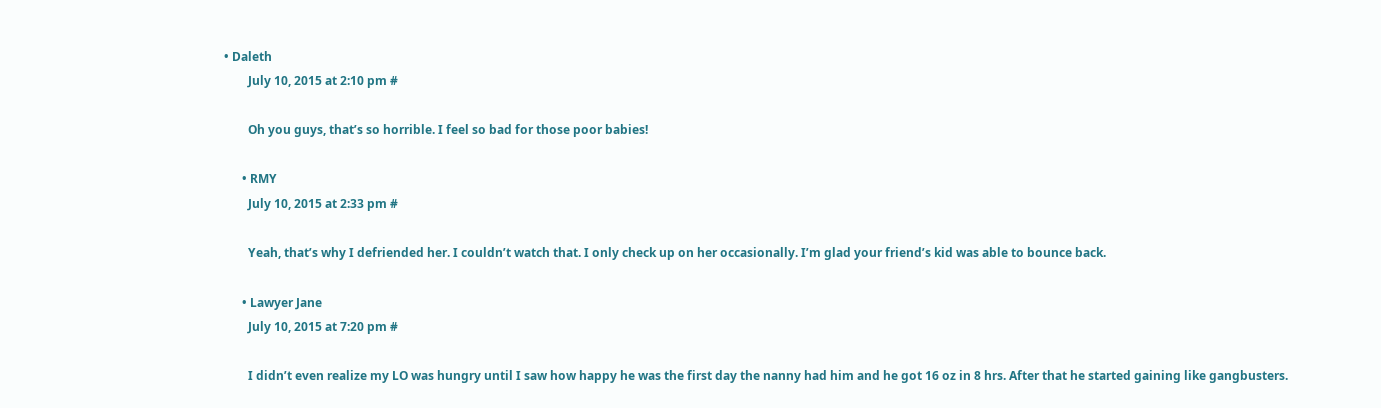• Daleth
        July 10, 2015 at 2:10 pm #

        Oh you guys, that’s so horrible. I feel so bad for those poor babies!

      • RMY
        July 10, 2015 at 2:33 pm #

        Yeah, that’s why I defriended her. I couldn’t watch that. I only check up on her occasionally. I’m glad your friend’s kid was able to bounce back.

      • Lawyer Jane
        July 10, 2015 at 7:20 pm #

        I didn’t even realize my LO was hungry until I saw how happy he was the first day the nanny had him and he got 16 oz in 8 hrs. After that he started gaining like gangbusters.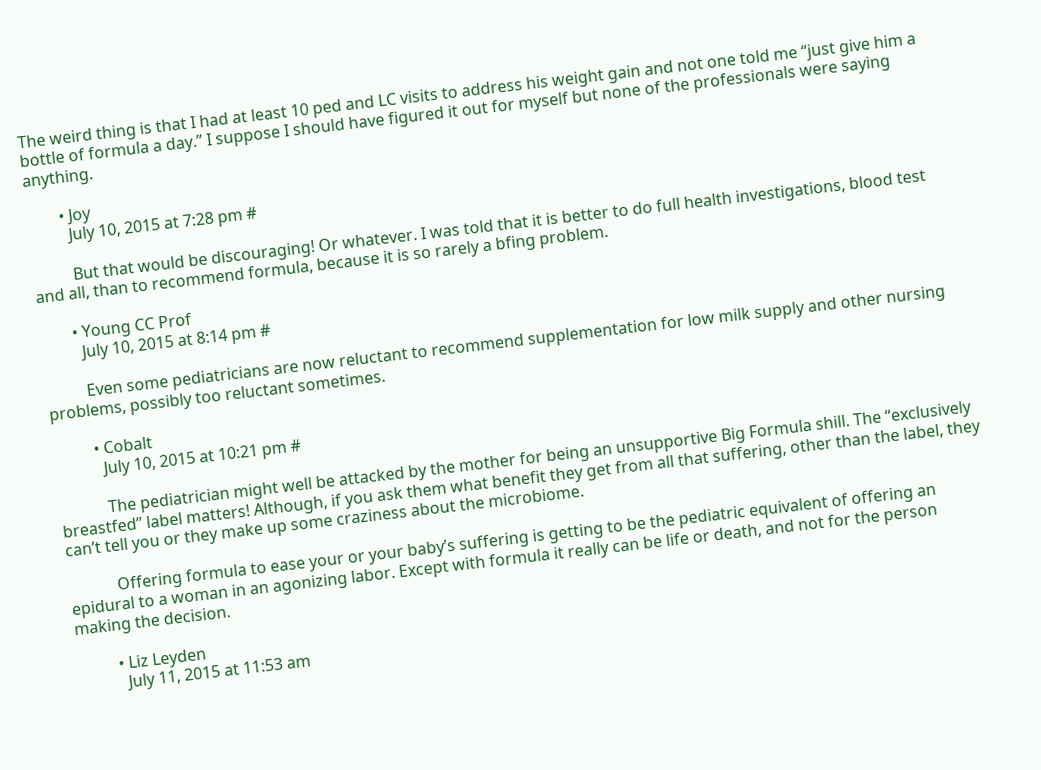The weird thing is that I had at least 10 ped and LC visits to address his weight gain and not one told me “just give him a bottle of formula a day.” I suppose I should have figured it out for myself but none of the professionals were saying anything.

        • Joy
          July 10, 2015 at 7:28 pm #

          But that would be discouraging! Or whatever. I was told that it is better to do full health investigations, blood test and all, than to recommend formula, because it is so rarely a bfing problem.

        • Young CC Prof
          July 10, 2015 at 8:14 pm #

          Even some pediatricians are now reluctant to recommend supplementation for low milk supply and other nursing problems, possibly too reluctant sometimes.

          • Cobalt
            July 10, 2015 at 10:21 pm #

            The pediatrician might well be attacked by the mother for being an unsupportive Big Formula shill. The “exclusively breastfed” label matters! Although, if you ask them what benefit they get from all that suffering, other than the label, they can’t tell you or they make up some craziness about the microbiome.

            Offering formula to ease your or your baby’s suffering is getting to be the pediatric equivalent of offering an epidural to a woman in an agonizing labor. Except with formula it really can be life or death, and not for the person making the decision.

          • Liz Leyden
            July 11, 2015 at 11:53 am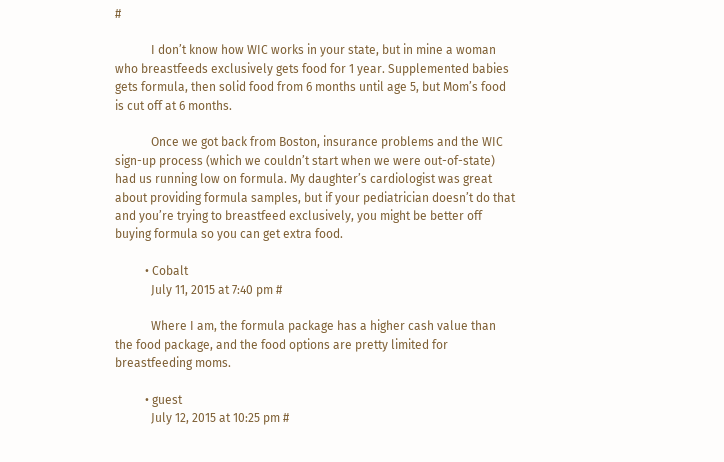#

            I don’t know how WIC works in your state, but in mine a woman who breastfeeds exclusively gets food for 1 year. Supplemented babies gets formula, then solid food from 6 months until age 5, but Mom’s food is cut off at 6 months.

            Once we got back from Boston, insurance problems and the WIC sign-up process (which we couldn’t start when we were out-of-state) had us running low on formula. My daughter’s cardiologist was great about providing formula samples, but if your pediatrician doesn’t do that and you’re trying to breastfeed exclusively, you might be better off buying formula so you can get extra food.

          • Cobalt
            July 11, 2015 at 7:40 pm #

            Where I am, the formula package has a higher cash value than the food package, and the food options are pretty limited for breastfeeding moms.

          • guest
            July 12, 2015 at 10:25 pm #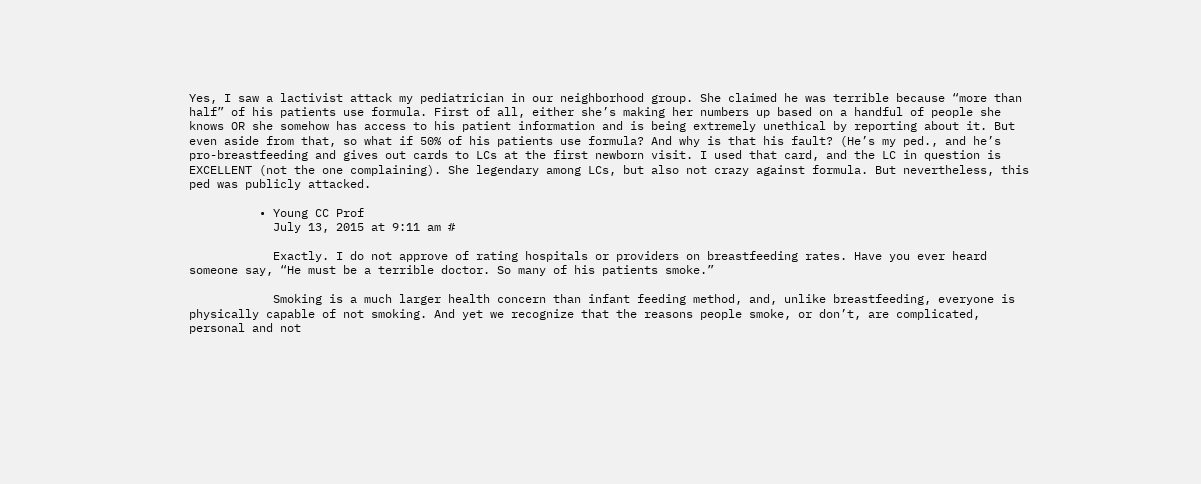Yes, I saw a lactivist attack my pediatrician in our neighborhood group. She claimed he was terrible because “more than half” of his patients use formula. First of all, either she’s making her numbers up based on a handful of people she knows OR she somehow has access to his patient information and is being extremely unethical by reporting about it. But even aside from that, so what if 50% of his patients use formula? And why is that his fault? (He’s my ped., and he’s pro-breastfeeding and gives out cards to LCs at the first newborn visit. I used that card, and the LC in question is EXCELLENT (not the one complaining). She legendary among LCs, but also not crazy against formula. But nevertheless, this ped was publicly attacked.

          • Young CC Prof
            July 13, 2015 at 9:11 am #

            Exactly. I do not approve of rating hospitals or providers on breastfeeding rates. Have you ever heard someone say, “He must be a terrible doctor. So many of his patients smoke.”

            Smoking is a much larger health concern than infant feeding method, and, unlike breastfeeding, everyone is physically capable of not smoking. And yet we recognize that the reasons people smoke, or don’t, are complicated, personal and not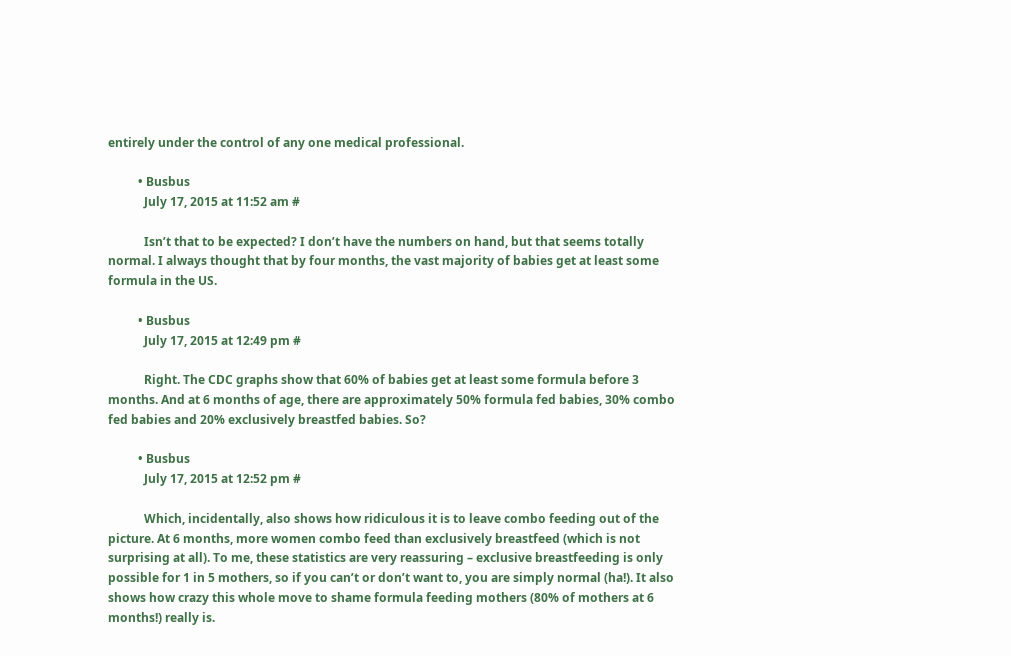entirely under the control of any one medical professional.

          • Busbus
            July 17, 2015 at 11:52 am #

            Isn’t that to be expected? I don’t have the numbers on hand, but that seems totally normal. I always thought that by four months, the vast majority of babies get at least some formula in the US.

          • Busbus
            July 17, 2015 at 12:49 pm #

            Right. The CDC graphs show that 60% of babies get at least some formula before 3 months. And at 6 months of age, there are approximately 50% formula fed babies, 30% combo fed babies and 20% exclusively breastfed babies. So?

          • Busbus
            July 17, 2015 at 12:52 pm #

            Which, incidentally, also shows how ridiculous it is to leave combo feeding out of the picture. At 6 months, more women combo feed than exclusively breastfeed (which is not surprising at all). To me, these statistics are very reassuring – exclusive breastfeeding is only possible for 1 in 5 mothers, so if you can’t or don’t want to, you are simply normal (ha!). It also shows how crazy this whole move to shame formula feeding mothers (80% of mothers at 6 months!) really is.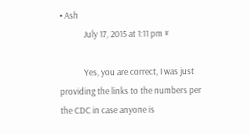• Ash
            July 17, 2015 at 1:11 pm #

            Yes, you are correct, I was just providing the links to the numbers per the CDC in case anyone is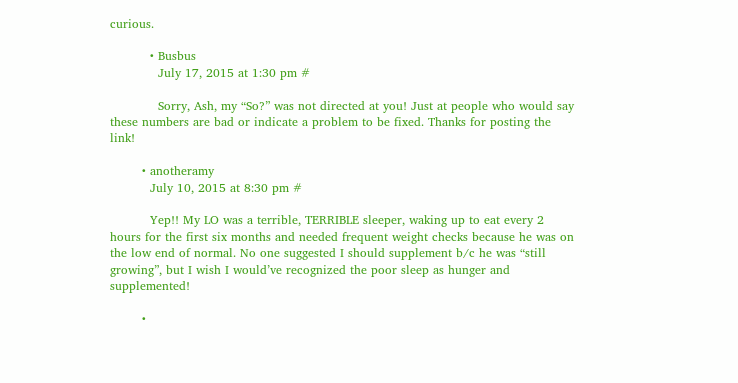curious.

          • Busbus
            July 17, 2015 at 1:30 pm #

            Sorry, Ash, my “So?” was not directed at you! Just at people who would say these numbers are bad or indicate a problem to be fixed. Thanks for posting the link!

        • anotheramy
          July 10, 2015 at 8:30 pm #

          Yep!! My LO was a terrible, TERRIBLE sleeper, waking up to eat every 2 hours for the first six months and needed frequent weight checks because he was on the low end of normal. No one suggested I should supplement b/c he was “still growing”, but I wish I would’ve recognized the poor sleep as hunger and supplemented!

        •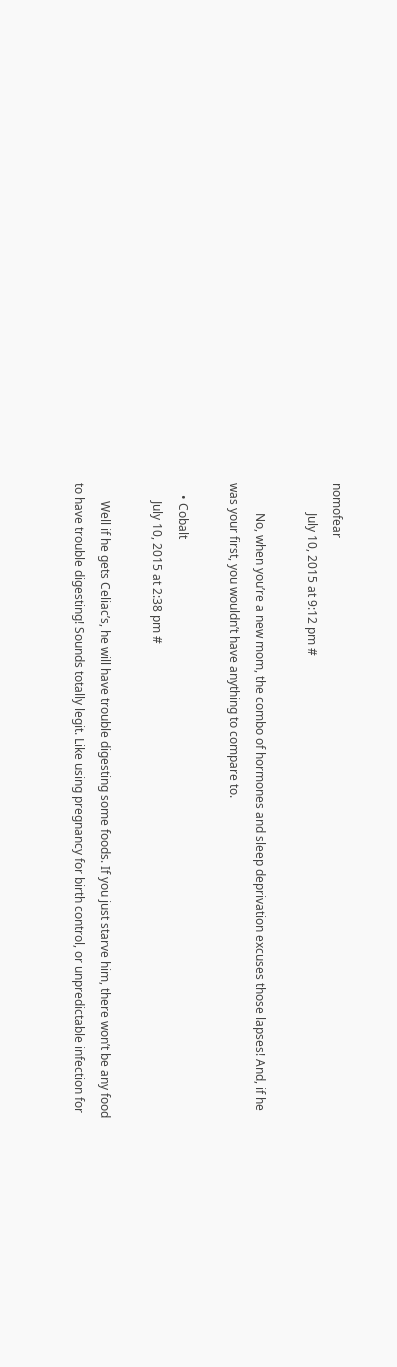nomofear
          July 10, 2015 at 9:12 pm #

          No, when you’re a new mom, the combo of hormones and sleep deprivation excuses those lapses! And, if he was your first, you wouldn’t have anything to compare to.

    • Cobalt
      July 10, 2015 at 2:38 pm #

      Well if he gets Celiac’s, he will have trouble digesting some foods. If you just starve him, there won’t be any food to have trouble digesting! Sounds totally legit. Like using pregnancy for birth control, or unpredictable infection for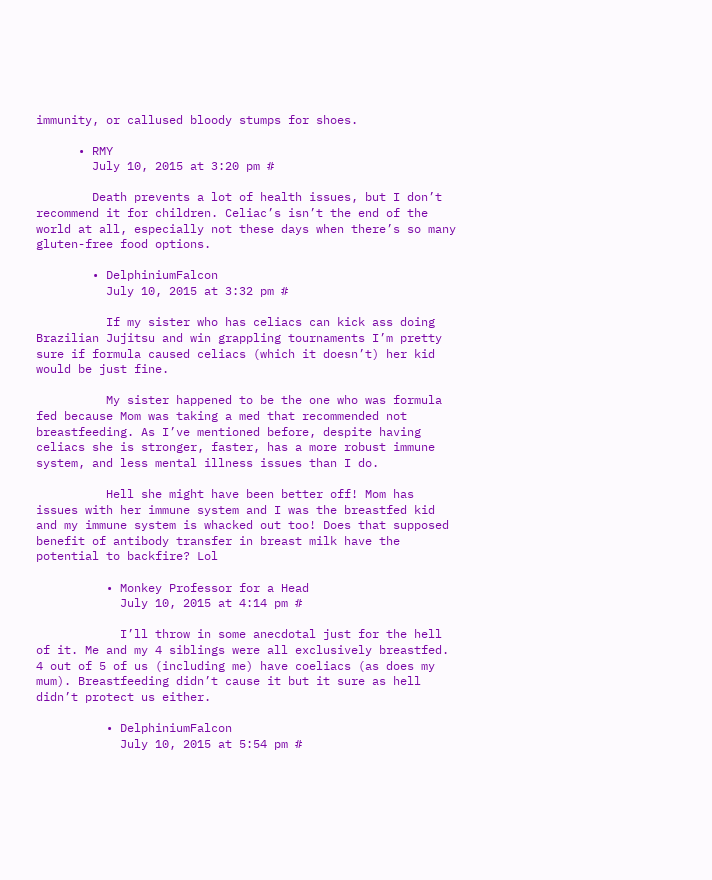immunity, or callused bloody stumps for shoes.

      • RMY
        July 10, 2015 at 3:20 pm #

        Death prevents a lot of health issues, but I don’t recommend it for children. Celiac’s isn’t the end of the world at all, especially not these days when there’s so many gluten-free food options.

        • DelphiniumFalcon
          July 10, 2015 at 3:32 pm #

          If my sister who has celiacs can kick ass doing Brazilian Jujitsu and win grappling tournaments I’m pretty sure if formula caused celiacs (which it doesn’t) her kid would be just fine.

          My sister happened to be the one who was formula fed because Mom was taking a med that recommended not breastfeeding. As I’ve mentioned before, despite having celiacs she is stronger, faster, has a more robust immune system, and less mental illness issues than I do.

          Hell she might have been better off! Mom has issues with her immune system and I was the breastfed kid and my immune system is whacked out too! Does that supposed benefit of antibody transfer in breast milk have the potential to backfire? Lol

          • Monkey Professor for a Head
            July 10, 2015 at 4:14 pm #

            I’ll throw in some anecdotal just for the hell of it. Me and my 4 siblings were all exclusively breastfed. 4 out of 5 of us (including me) have coeliacs (as does my mum). Breastfeeding didn’t cause it but it sure as hell didn’t protect us either.

          • DelphiniumFalcon
            July 10, 2015 at 5:54 pm #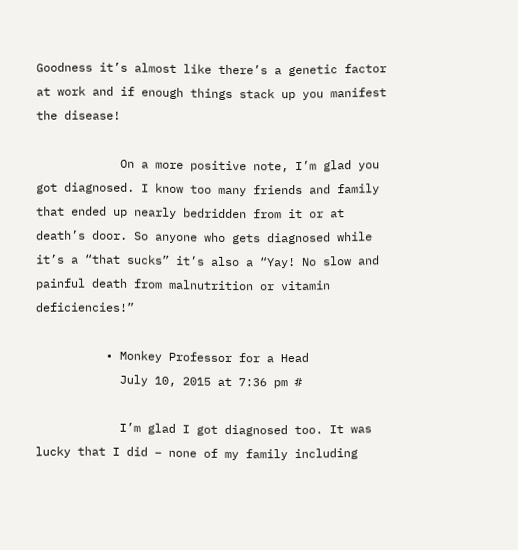Goodness it’s almost like there’s a genetic factor at work and if enough things stack up you manifest the disease!

            On a more positive note, I’m glad you got diagnosed. I know too many friends and family that ended up nearly bedridden from it or at death’s door. So anyone who gets diagnosed while it’s a “that sucks” it’s also a “Yay! No slow and painful death from malnutrition or vitamin deficiencies!”

          • Monkey Professor for a Head
            July 10, 2015 at 7:36 pm #

            I’m glad I got diagnosed too. It was lucky that I did – none of my family including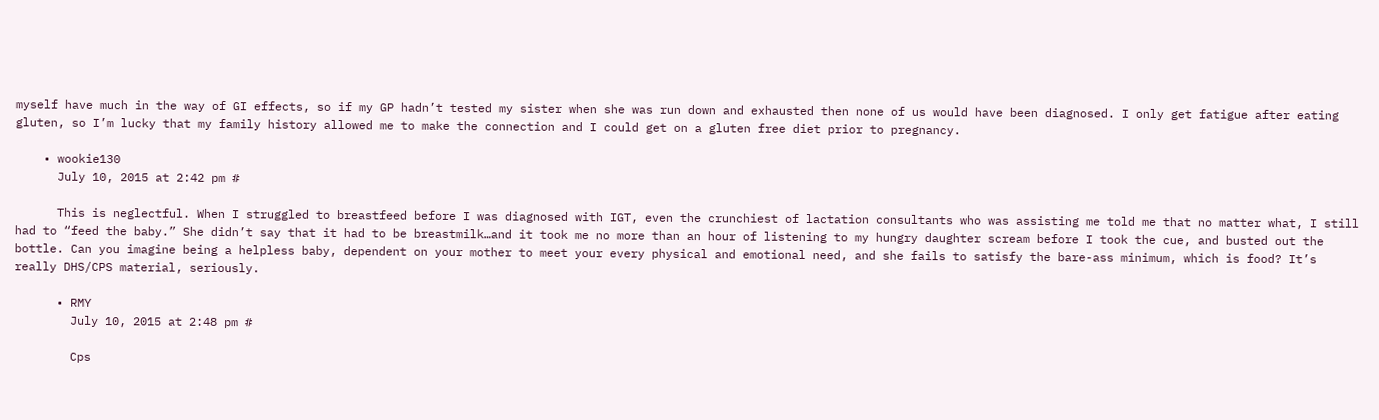myself have much in the way of GI effects, so if my GP hadn’t tested my sister when she was run down and exhausted then none of us would have been diagnosed. I only get fatigue after eating gluten, so I’m lucky that my family history allowed me to make the connection and I could get on a gluten free diet prior to pregnancy.

    • wookie130
      July 10, 2015 at 2:42 pm #

      This is neglectful. When I struggled to breastfeed before I was diagnosed with IGT, even the crunchiest of lactation consultants who was assisting me told me that no matter what, I still had to “feed the baby.” She didn’t say that it had to be breastmilk…and it took me no more than an hour of listening to my hungry daughter scream before I took the cue, and busted out the bottle. Can you imagine being a helpless baby, dependent on your mother to meet your every physical and emotional need, and she fails to satisfy the bare-ass minimum, which is food? It’s really DHS/CPS material, seriously.

      • RMY
        July 10, 2015 at 2:48 pm #

        Cps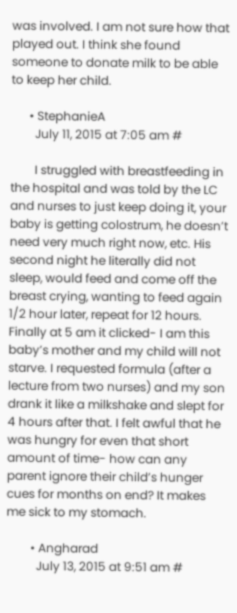was involved. I am not sure how that played out. I think she found someone to donate milk to be able to keep her child.

      • StephanieA
        July 11, 2015 at 7:05 am #

        I struggled with breastfeeding in the hospital and was told by the LC and nurses to just keep doing it, your baby is getting colostrum, he doesn’t need very much right now, etc. His second night he literally did not sleep, would feed and come off the breast crying, wanting to feed again 1/2 hour later, repeat for 12 hours. Finally at 5 am it clicked- I am this baby’s mother and my child will not starve. I requested formula (after a lecture from two nurses) and my son drank it like a milkshake and slept for 4 hours after that. I felt awful that he was hungry for even that short amount of time- how can any parent ignore their child’s hunger cues for months on end? It makes me sick to my stomach.

        • Angharad
          July 13, 2015 at 9:51 am #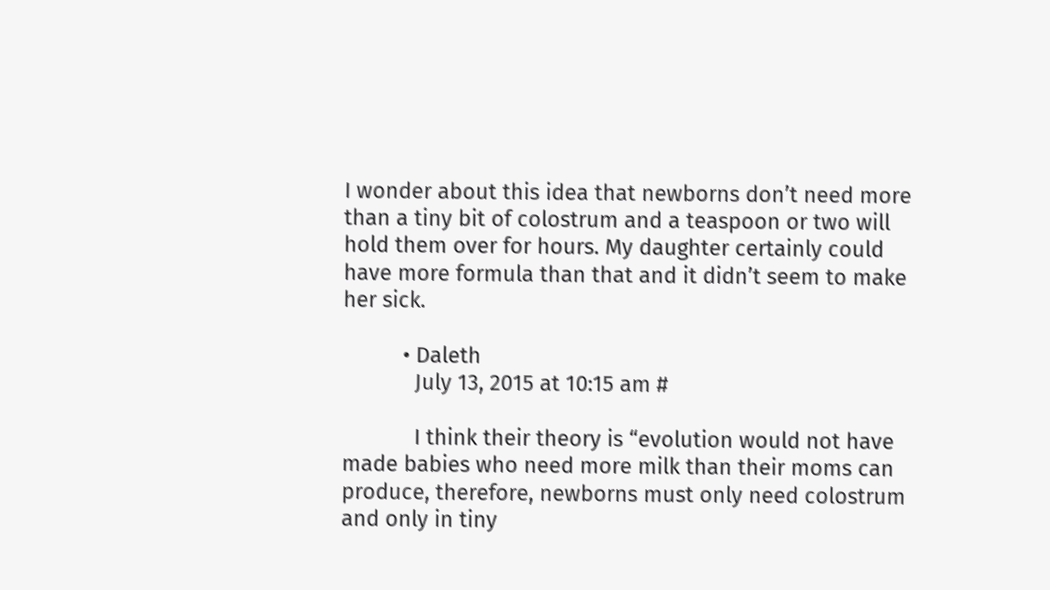I wonder about this idea that newborns don’t need more than a tiny bit of colostrum and a teaspoon or two will hold them over for hours. My daughter certainly could have more formula than that and it didn’t seem to make her sick.

          • Daleth
            July 13, 2015 at 10:15 am #

            I think their theory is “evolution would not have made babies who need more milk than their moms can produce, therefore, newborns must only need colostrum and only in tiny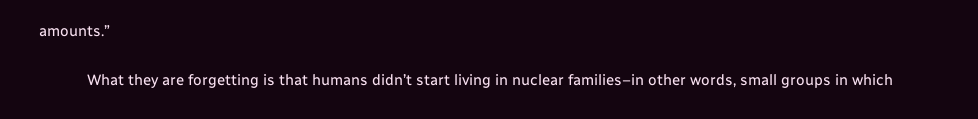amounts.”

            What they are forgetting is that humans didn’t start living in nuclear families–in other words, small groups in which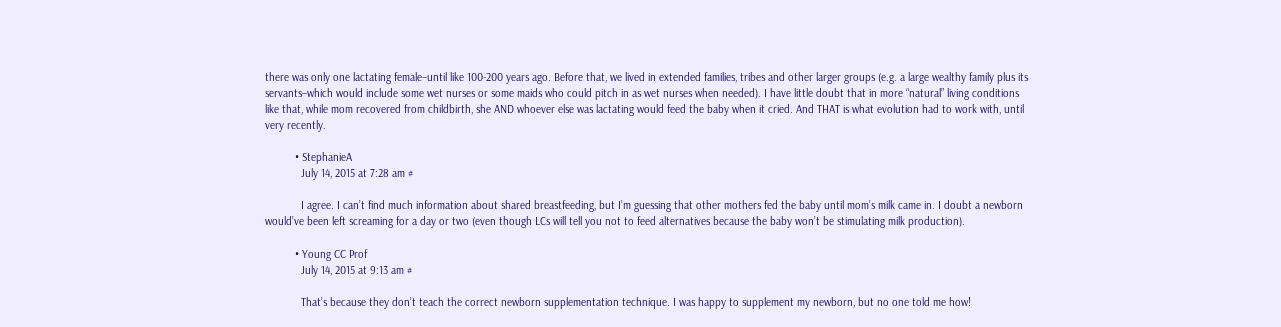there was only one lactating female–until like 100-200 years ago. Before that, we lived in extended families, tribes and other larger groups (e.g. a large wealthy family plus its servants–which would include some wet nurses or some maids who could pitch in as wet nurses when needed). I have little doubt that in more “natural” living conditions like that, while mom recovered from childbirth, she AND whoever else was lactating would feed the baby when it cried. And THAT is what evolution had to work with, until very recently.

          • StephanieA
            July 14, 2015 at 7:28 am #

            I agree. I can’t find much information about shared breastfeeding, but I’m guessing that other mothers fed the baby until mom’s milk came in. I doubt a newborn would’ve been left screaming for a day or two (even though LCs will tell you not to feed alternatives because the baby won’t be stimulating milk production).

          • Young CC Prof
            July 14, 2015 at 9:13 am #

            That’s because they don’t teach the correct newborn supplementation technique. I was happy to supplement my newborn, but no one told me how!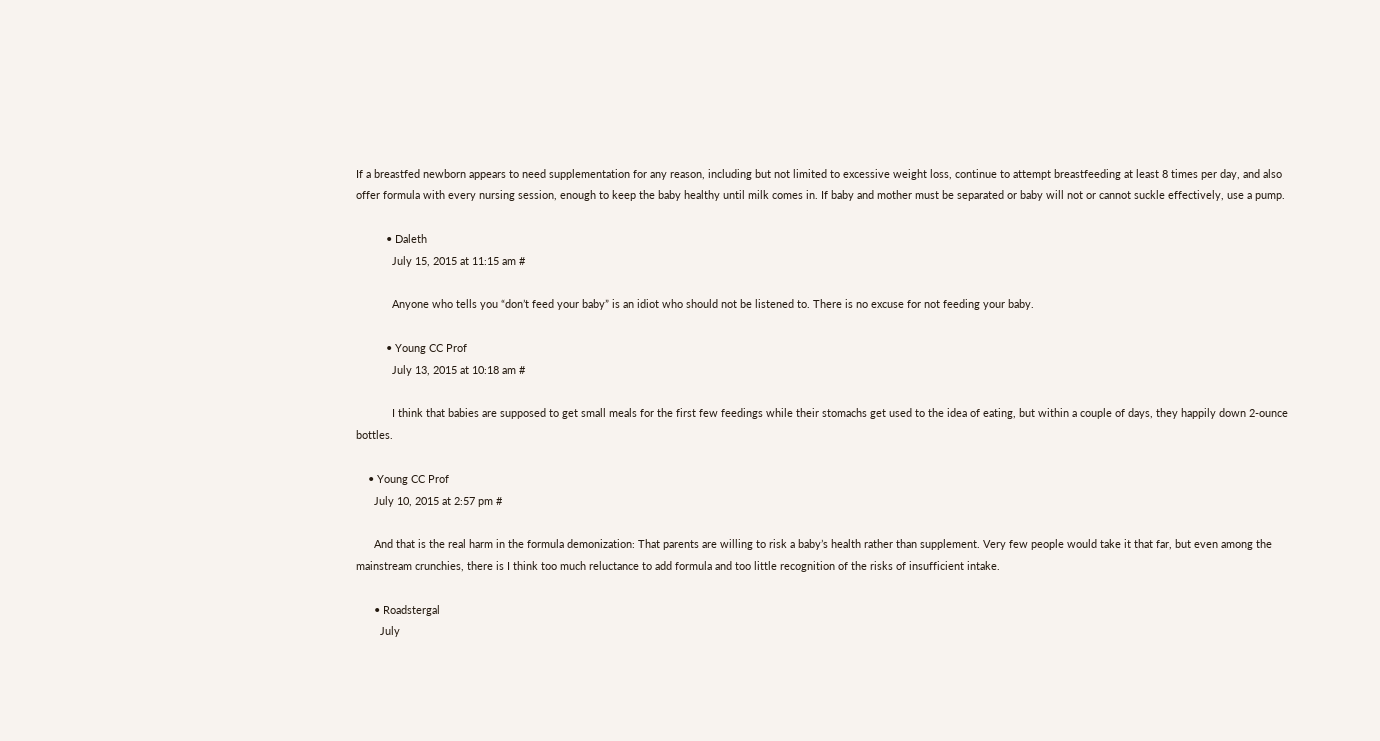If a breastfed newborn appears to need supplementation for any reason, including but not limited to excessive weight loss, continue to attempt breastfeeding at least 8 times per day, and also offer formula with every nursing session, enough to keep the baby healthy until milk comes in. If baby and mother must be separated or baby will not or cannot suckle effectively, use a pump.

          • Daleth
            July 15, 2015 at 11:15 am #

            Anyone who tells you “don’t feed your baby” is an idiot who should not be listened to. There is no excuse for not feeding your baby.

          • Young CC Prof
            July 13, 2015 at 10:18 am #

            I think that babies are supposed to get small meals for the first few feedings while their stomachs get used to the idea of eating, but within a couple of days, they happily down 2-ounce bottles.

    • Young CC Prof
      July 10, 2015 at 2:57 pm #

      And that is the real harm in the formula demonization: That parents are willing to risk a baby’s health rather than supplement. Very few people would take it that far, but even among the mainstream crunchies, there is I think too much reluctance to add formula and too little recognition of the risks of insufficient intake.

      • Roadstergal
        July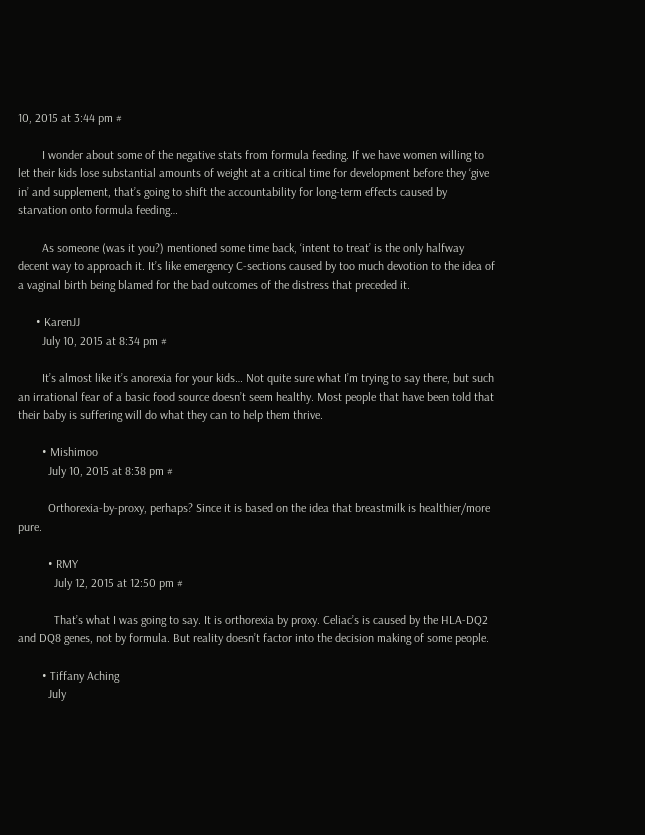10, 2015 at 3:44 pm #

        I wonder about some of the negative stats from formula feeding. If we have women willing to let their kids lose substantial amounts of weight at a critical time for development before they ‘give in’ and supplement, that’s going to shift the accountability for long-term effects caused by starvation onto formula feeding…

        As someone (was it you?) mentioned some time back, ‘intent to treat’ is the only halfway decent way to approach it. It’s like emergency C-sections caused by too much devotion to the idea of a vaginal birth being blamed for the bad outcomes of the distress that preceded it.

      • KarenJJ
        July 10, 2015 at 8:34 pm #

        It’s almost like it’s anorexia for your kids… Not quite sure what I’m trying to say there, but such an irrational fear of a basic food source doesn’t seem healthy. Most people that have been told that their baby is suffering will do what they can to help them thrive.

        • Mishimoo
          July 10, 2015 at 8:38 pm #

          Orthorexia-by-proxy, perhaps? Since it is based on the idea that breastmilk is healthier/more pure.

          • RMY
            July 12, 2015 at 12:50 pm #

            That’s what I was going to say. It is orthorexia by proxy. Celiac’s is caused by the HLA-DQ2 and DQ8 genes, not by formula. But reality doesn’t factor into the decision making of some people.

        • Tiffany Aching
          July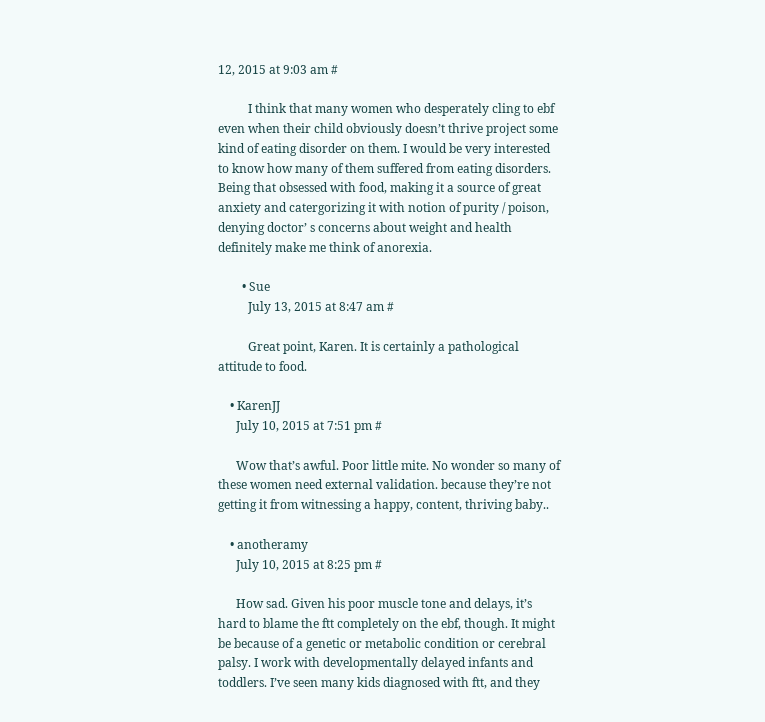12, 2015 at 9:03 am #

          I think that many women who desperately cling to ebf even when their child obviously doesn’t thrive project some kind of eating disorder on them. I would be very interested to know how many of them suffered from eating disorders. Being that obsessed with food, making it a source of great anxiety and catergorizing it with notion of purity / poison, denying doctor’ s concerns about weight and health definitely make me think of anorexia.

        • Sue
          July 13, 2015 at 8:47 am #

          Great point, Karen. It is certainly a pathological attitude to food.

    • KarenJJ
      July 10, 2015 at 7:51 pm #

      Wow that’s awful. Poor little mite. No wonder so many of these women need external validation. because they’re not getting it from witnessing a happy, content, thriving baby..

    • anotheramy
      July 10, 2015 at 8:25 pm #

      How sad. Given his poor muscle tone and delays, it’s hard to blame the ftt completely on the ebf, though. It might be because of a genetic or metabolic condition or cerebral palsy. I work with developmentally delayed infants and toddlers. I’ve seen many kids diagnosed with ftt, and they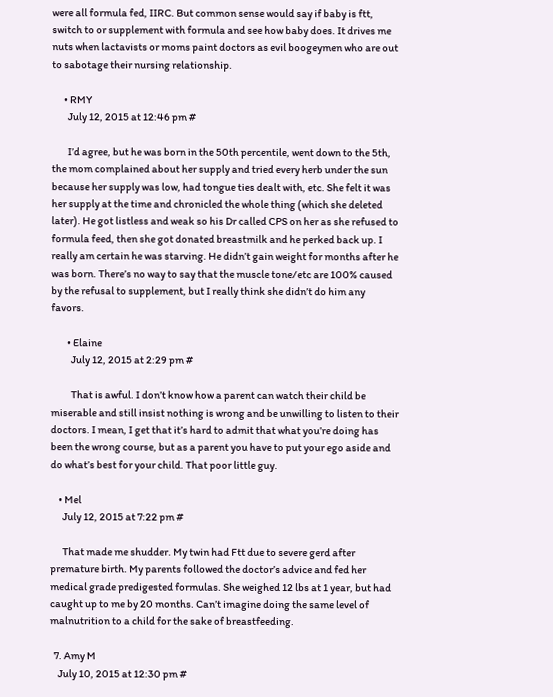were all formula fed, IIRC. But common sense would say if baby is ftt, switch to or supplement with formula and see how baby does. It drives me nuts when lactavists or moms paint doctors as evil boogeymen who are out to sabotage their nursing relationship.

      • RMY
        July 12, 2015 at 12:46 pm #

        I’d agree, but he was born in the 50th percentile, went down to the 5th, the mom complained about her supply and tried every herb under the sun because her supply was low, had tongue ties dealt with, etc. She felt it was her supply at the time and chronicled the whole thing (which she deleted later). He got listless and weak so his Dr called CPS on her as she refused to formula feed, then she got donated breastmilk and he perked back up. I really am certain he was starving. He didn’t gain weight for months after he was born. There’s no way to say that the muscle tone/etc are 100% caused by the refusal to supplement, but I really think she didn’t do him any favors.

        • Elaine
          July 12, 2015 at 2:29 pm #

          That is awful. I don’t know how a parent can watch their child be miserable and still insist nothing is wrong and be unwilling to listen to their doctors. I mean, I get that it’s hard to admit that what you’re doing has been the wrong course, but as a parent you have to put your ego aside and do what’s best for your child. That poor little guy.

    • Mel
      July 12, 2015 at 7:22 pm #

      That made me shudder. My twin had Ftt due to severe gerd after premature birth. My parents followed the doctor’s advice and fed her medical grade predigested formulas. She weighed 12 lbs at 1 year, but had caught up to me by 20 months. Can’t imagine doing the same level of malnutrition to a child for the sake of breastfeeding.

  7. Amy M
    July 10, 2015 at 12:30 pm #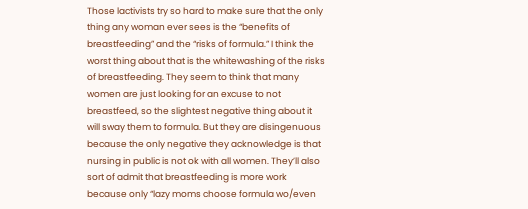Those lactivists try so hard to make sure that the only thing any woman ever sees is the “benefits of breastfeeding” and the “risks of formula.” I think the worst thing about that is the whitewashing of the risks of breastfeeding. They seem to think that many women are just looking for an excuse to not breastfeed, so the slightest negative thing about it will sway them to formula. But they are disingenuous because the only negative they acknowledge is that nursing in public is not ok with all women. They’ll also sort of admit that breastfeeding is more work because only “lazy moms choose formula wo/even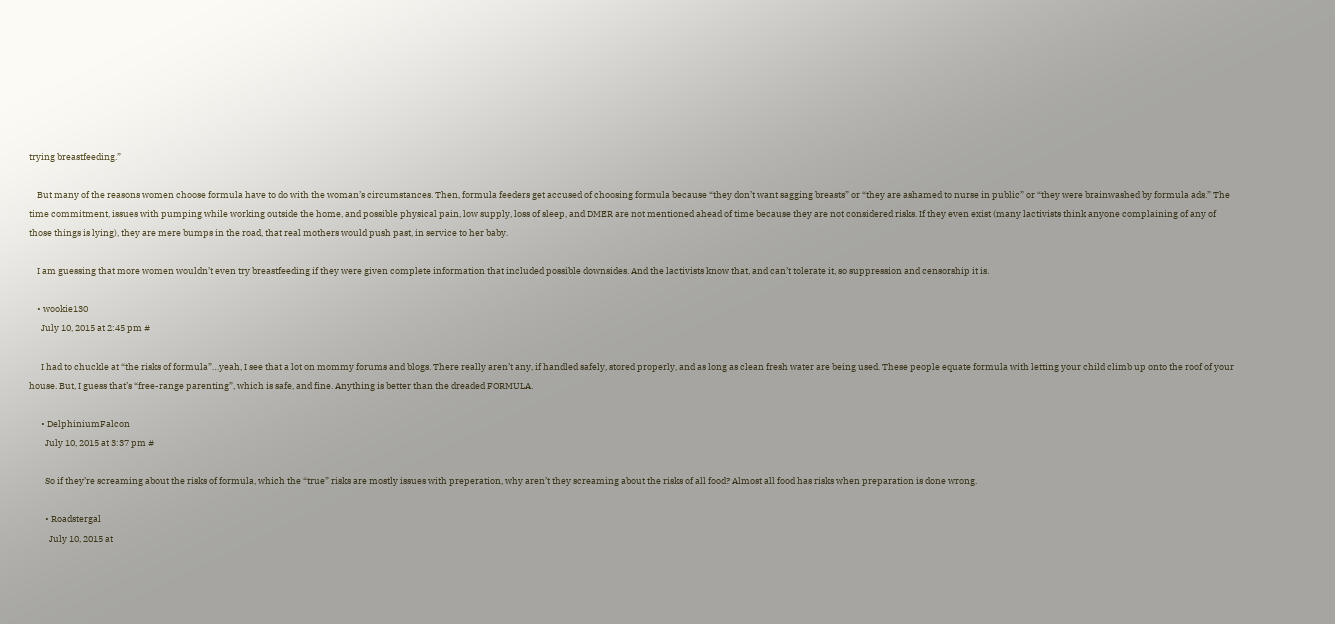trying breastfeeding.”

    But many of the reasons women choose formula have to do with the woman’s circumstances. Then, formula feeders get accused of choosing formula because “they don’t want sagging breasts” or “they are ashamed to nurse in public” or “they were brainwashed by formula ads.” The time commitment, issues with pumping while working outside the home, and possible physical pain, low supply, loss of sleep, and DMER are not mentioned ahead of time because they are not considered risks. If they even exist (many lactivists think anyone complaining of any of those things is lying), they are mere bumps in the road, that real mothers would push past, in service to her baby.

    I am guessing that more women wouldn’t even try breastfeeding if they were given complete information that included possible downsides. And the lactivists know that, and can’t tolerate it, so suppression and censorship it is.

    • wookie130
      July 10, 2015 at 2:45 pm #

      I had to chuckle at “the risks of formula”…yeah, I see that a lot on mommy forums and blogs. There really aren’t any, if handled safely, stored properly, and as long as clean fresh water are being used. These people equate formula with letting your child climb up onto the roof of your house. But, I guess that’s “free-range parenting”, which is safe, and fine. Anything is better than the dreaded FORMULA.

      • DelphiniumFalcon
        July 10, 2015 at 3:37 pm #

        So if they’re screaming about the risks of formula, which the “true” risks are mostly issues with preperation, why aren’t they screaming about the risks of all food? Almost all food has risks when preparation is done wrong.

        • Roadstergal
          July 10, 2015 at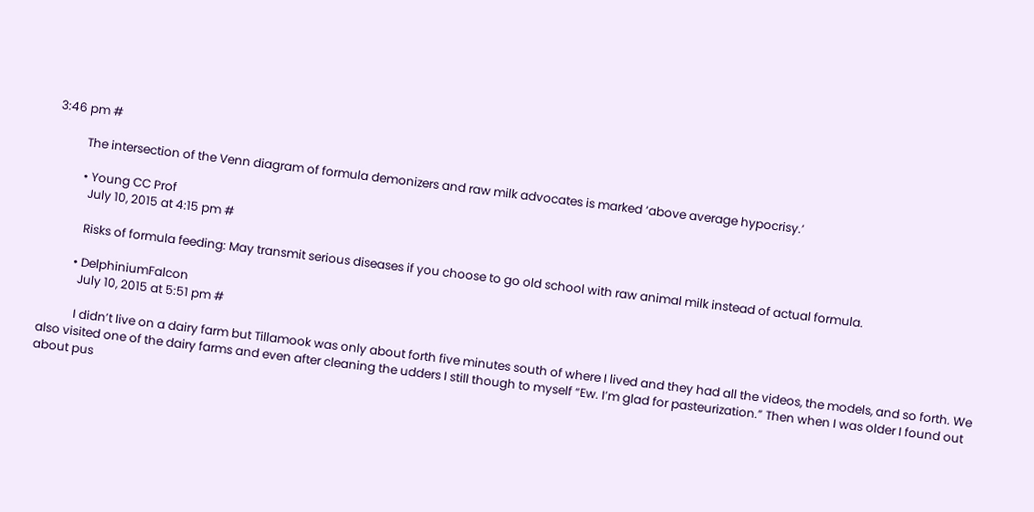3:46 pm #

          The intersection of the Venn diagram of formula demonizers and raw milk advocates is marked ‘above average hypocrisy.’

          • Young CC Prof
            July 10, 2015 at 4:15 pm #

            Risks of formula feeding: May transmit serious diseases if you choose to go old school with raw animal milk instead of actual formula.

          • DelphiniumFalcon
            July 10, 2015 at 5:51 pm #

            I didn’t live on a dairy farm but Tillamook was only about forth five minutes south of where I lived and they had all the videos, the models, and so forth. We also visited one of the dairy farms and even after cleaning the udders I still though to myself “Ew. I’m glad for pasteurization.” Then when I was older I found out about pus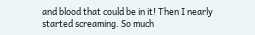and blood that could be in it! Then I nearly started screaming. So much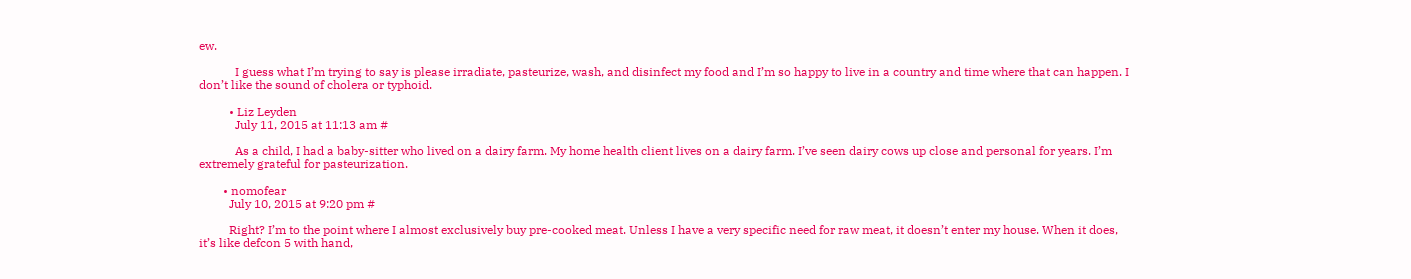ew.

            I guess what I’m trying to say is please irradiate, pasteurize, wash, and disinfect my food and I’m so happy to live in a country and time where that can happen. I don’t like the sound of cholera or typhoid.

          • Liz Leyden
            July 11, 2015 at 11:13 am #

            As a child, I had a baby-sitter who lived on a dairy farm. My home health client lives on a dairy farm. I’ve seen dairy cows up close and personal for years. I’m extremely grateful for pasteurization.

        • nomofear
          July 10, 2015 at 9:20 pm #

          Right? I’m to the point where I almost exclusively buy pre-cooked meat. Unless I have a very specific need for raw meat, it doesn’t enter my house. When it does, it’s like defcon 5 with hand,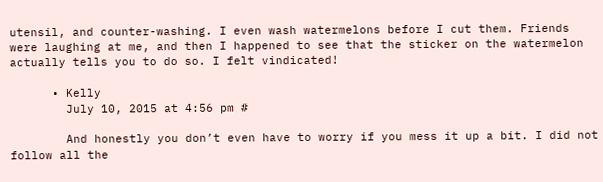utensil, and counter-washing. I even wash watermelons before I cut them. Friends were laughing at me, and then I happened to see that the sticker on the watermelon actually tells you to do so. I felt vindicated!

      • Kelly
        July 10, 2015 at 4:56 pm #

        And honestly you don’t even have to worry if you mess it up a bit. I did not follow all the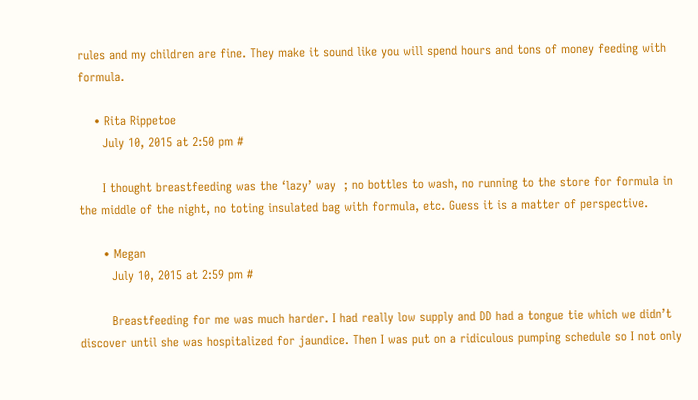rules and my children are fine. They make it sound like you will spend hours and tons of money feeding with formula.

    • Rita Rippetoe
      July 10, 2015 at 2:50 pm #

      I thought breastfeeding was the ‘lazy’ way  ; no bottles to wash, no running to the store for formula in the middle of the night, no toting insulated bag with formula, etc. Guess it is a matter of perspective.

      • Megan
        July 10, 2015 at 2:59 pm #

        Breastfeeding for me was much harder. I had really low supply and DD had a tongue tie which we didn’t discover until she was hospitalized for jaundice. Then I was put on a ridiculous pumping schedule so I not only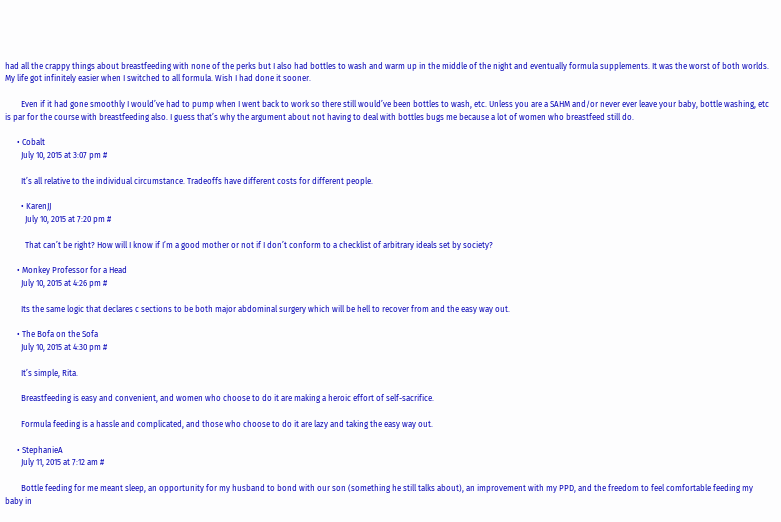had all the crappy things about breastfeeding with none of the perks but I also had bottles to wash and warm up in the middle of the night and eventually formula supplements. It was the worst of both worlds. My life got infinitely easier when I switched to all formula. Wish I had done it sooner.

        Even if it had gone smoothly I would’ve had to pump when I went back to work so there still would’ve been bottles to wash, etc. Unless you are a SAHM and/or never ever leave your baby, bottle washing, etc is par for the course with breastfeeding also. I guess that’s why the argument about not having to deal with bottles bugs me because a lot of women who breastfeed still do.

      • Cobalt
        July 10, 2015 at 3:07 pm #

        It’s all relative to the individual circumstance. Tradeoffs have different costs for different people.

        • KarenJJ
          July 10, 2015 at 7:20 pm #

          That can’t be right? How will I know if I’m a good mother or not if I don’t conform to a checklist of arbitrary ideals set by society?

      • Monkey Professor for a Head
        July 10, 2015 at 4:26 pm #

        Its the same logic that declares c sections to be both major abdominal surgery which will be hell to recover from and the easy way out.

      • The Bofa on the Sofa
        July 10, 2015 at 4:30 pm #

        It’s simple, Rita.

        Breastfeeding is easy and convenient, and women who choose to do it are making a heroic effort of self-sacrifice.

        Formula feeding is a hassle and complicated, and those who choose to do it are lazy and taking the easy way out.

      • StephanieA
        July 11, 2015 at 7:12 am #

        Bottle feeding for me meant sleep, an opportunity for my husband to bond with our son (something he still talks about), an improvement with my PPD, and the freedom to feel comfortable feeding my baby in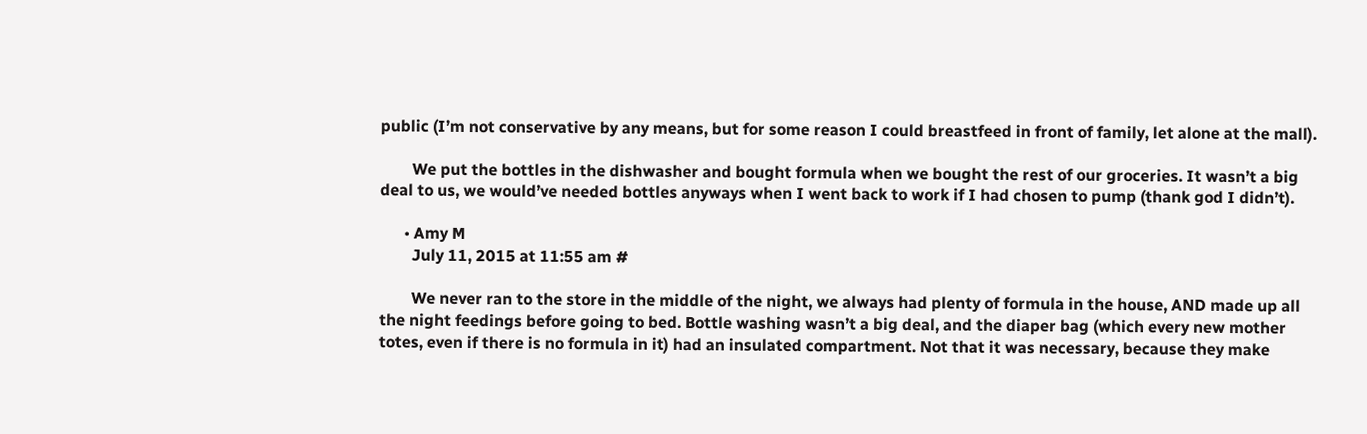public (I’m not conservative by any means, but for some reason I could breastfeed in front of family, let alone at the mall).

        We put the bottles in the dishwasher and bought formula when we bought the rest of our groceries. It wasn’t a big deal to us, we would’ve needed bottles anyways when I went back to work if I had chosen to pump (thank god I didn’t).

      • Amy M
        July 11, 2015 at 11:55 am #

        We never ran to the store in the middle of the night, we always had plenty of formula in the house, AND made up all the night feedings before going to bed. Bottle washing wasn’t a big deal, and the diaper bag (which every new mother totes, even if there is no formula in it) had an insulated compartment. Not that it was necessary, because they make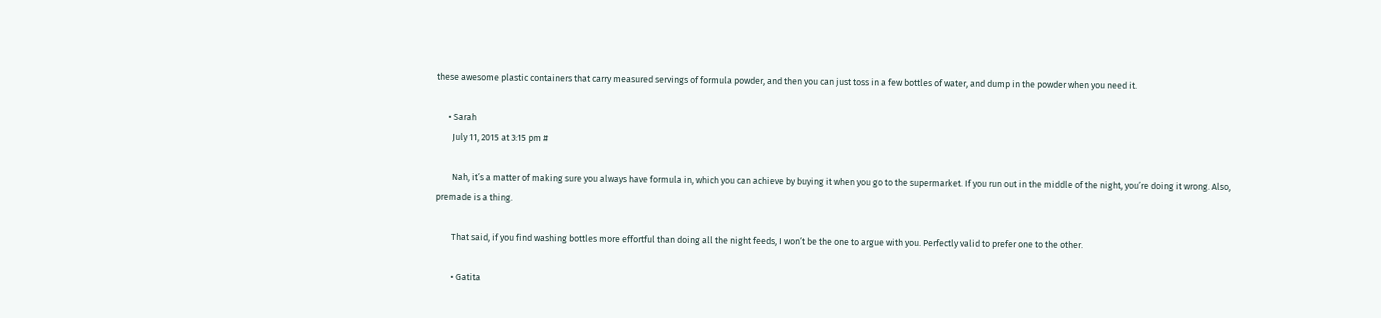these awesome plastic containers that carry measured servings of formula powder, and then you can just toss in a few bottles of water, and dump in the powder when you need it.

      • Sarah
        July 11, 2015 at 3:15 pm #

        Nah, it’s a matter of making sure you always have formula in, which you can achieve by buying it when you go to the supermarket. If you run out in the middle of the night, you’re doing it wrong. Also, premade is a thing.

        That said, if you find washing bottles more effortful than doing all the night feeds, I won’t be the one to argue with you. Perfectly valid to prefer one to the other.

        • Gatita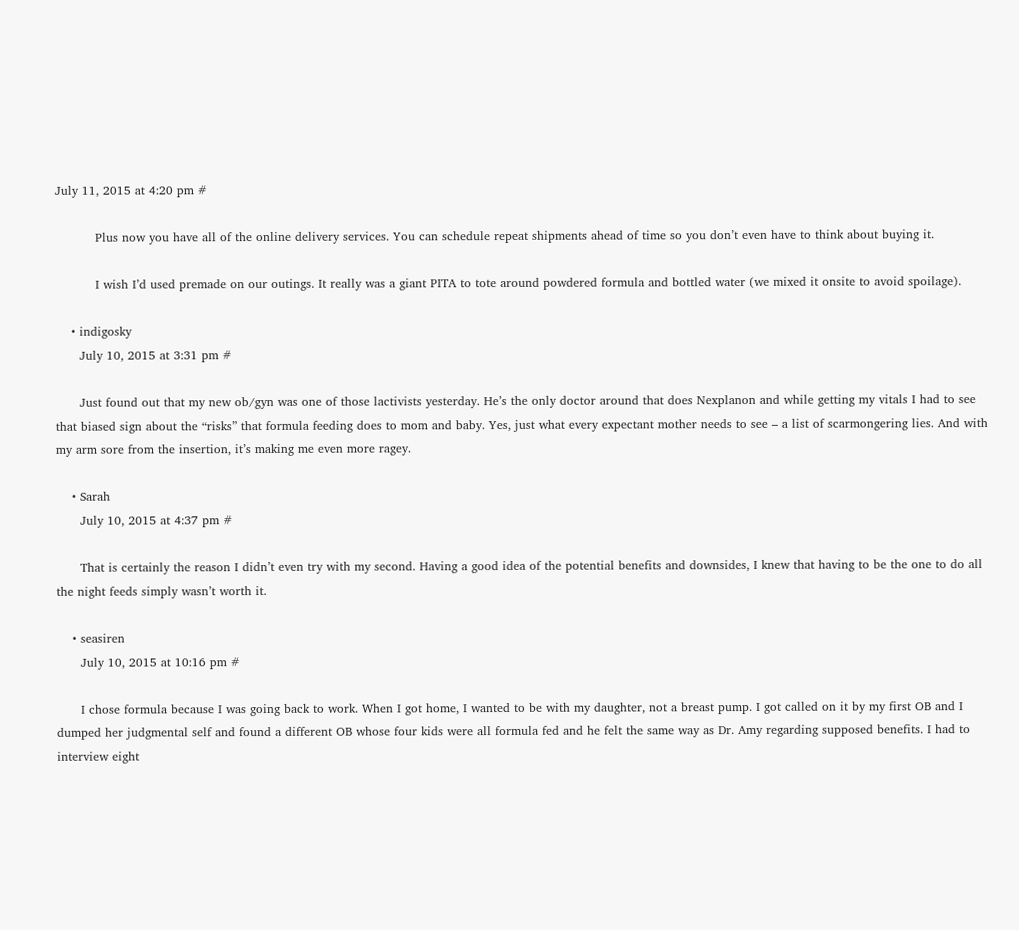July 11, 2015 at 4:20 pm #

          Plus now you have all of the online delivery services. You can schedule repeat shipments ahead of time so you don’t even have to think about buying it.

          I wish I’d used premade on our outings. It really was a giant PITA to tote around powdered formula and bottled water (we mixed it onsite to avoid spoilage).

    • indigosky
      July 10, 2015 at 3:31 pm #

      Just found out that my new ob/gyn was one of those lactivists yesterday. He’s the only doctor around that does Nexplanon and while getting my vitals I had to see that biased sign about the “risks” that formula feeding does to mom and baby. Yes, just what every expectant mother needs to see – a list of scarmongering lies. And with my arm sore from the insertion, it’s making me even more ragey.

    • Sarah
      July 10, 2015 at 4:37 pm #

      That is certainly the reason I didn’t even try with my second. Having a good idea of the potential benefits and downsides, I knew that having to be the one to do all the night feeds simply wasn’t worth it.

    • seasiren
      July 10, 2015 at 10:16 pm #

      I chose formula because I was going back to work. When I got home, I wanted to be with my daughter, not a breast pump. I got called on it by my first OB and I dumped her judgmental self and found a different OB whose four kids were all formula fed and he felt the same way as Dr. Amy regarding supposed benefits. I had to interview eight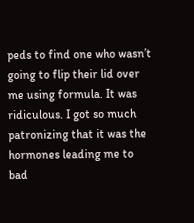peds to find one who wasn’t going to flip their lid over me using formula. It was ridiculous. I got so much patronizing that it was the hormones leading me to bad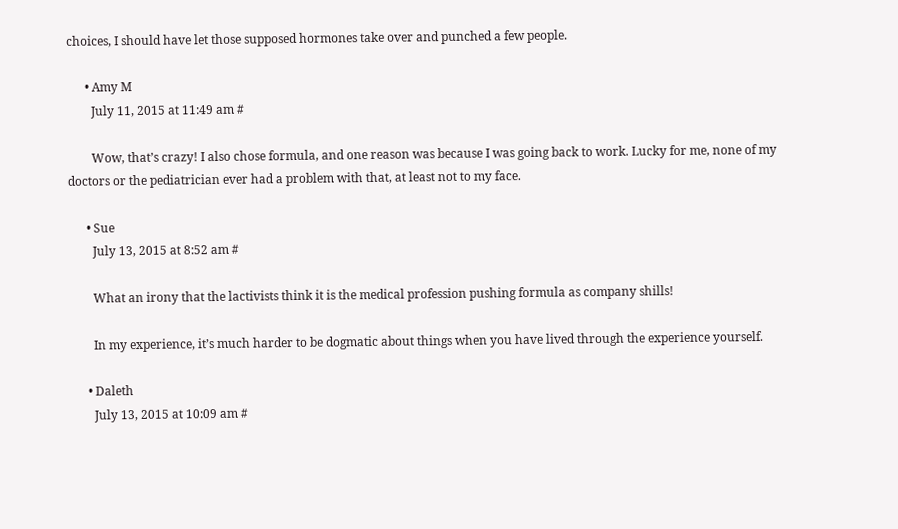choices, I should have let those supposed hormones take over and punched a few people.

      • Amy M
        July 11, 2015 at 11:49 am #

        Wow, that’s crazy! I also chose formula, and one reason was because I was going back to work. Lucky for me, none of my doctors or the pediatrician ever had a problem with that, at least not to my face.

      • Sue
        July 13, 2015 at 8:52 am #

        What an irony that the lactivists think it is the medical profession pushing formula as company shills!

        In my experience, it’s much harder to be dogmatic about things when you have lived through the experience yourself.

      • Daleth
        July 13, 2015 at 10:09 am #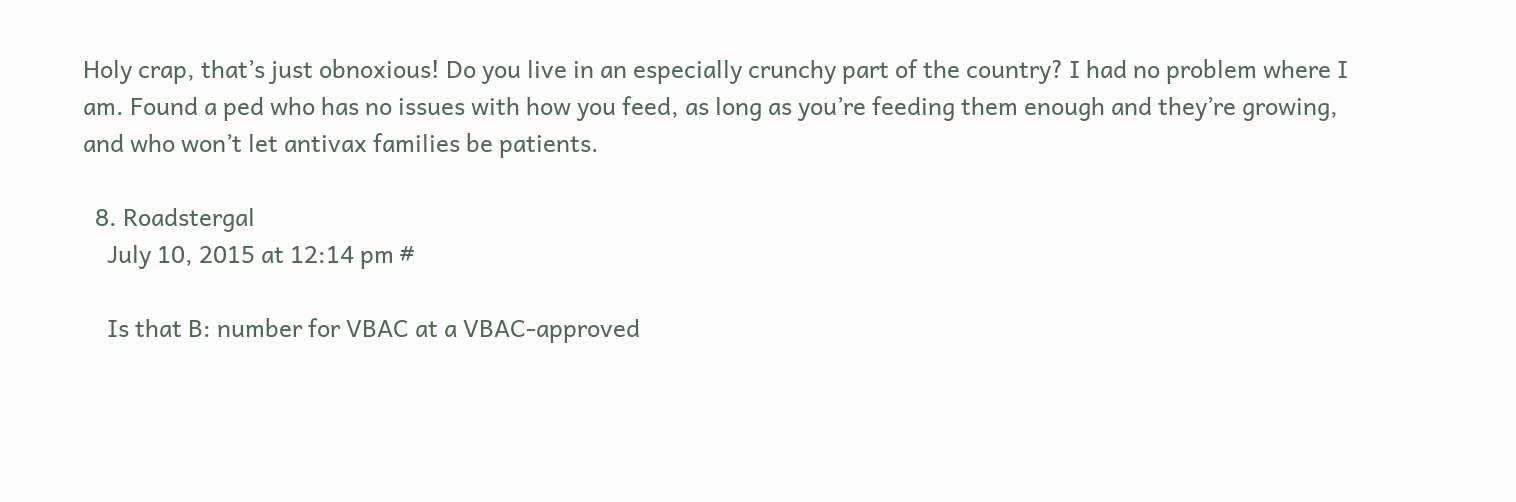Holy crap, that’s just obnoxious! Do you live in an especially crunchy part of the country? I had no problem where I am. Found a ped who has no issues with how you feed, as long as you’re feeding them enough and they’re growing, and who won’t let antivax families be patients.

  8. Roadstergal
    July 10, 2015 at 12:14 pm #

    Is that B: number for VBAC at a VBAC-approved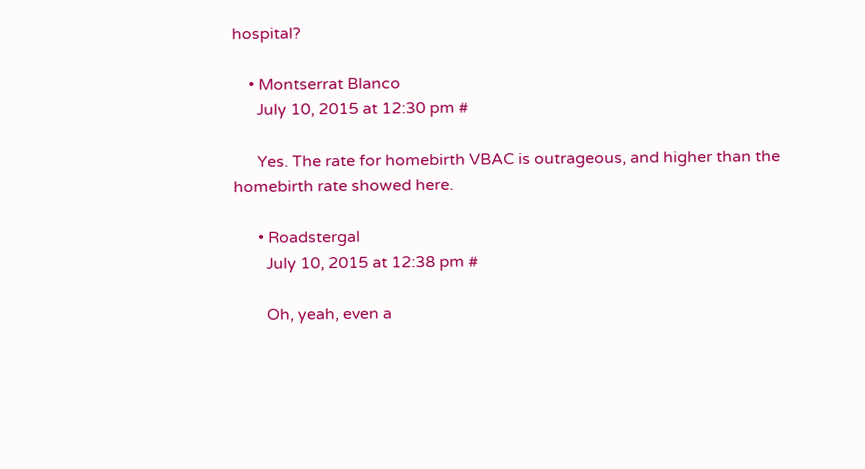hospital?

    • Montserrat Blanco
      July 10, 2015 at 12:30 pm #

      Yes. The rate for homebirth VBAC is outrageous, and higher than the homebirth rate showed here.

      • Roadstergal
        July 10, 2015 at 12:38 pm #

        Oh, yeah, even a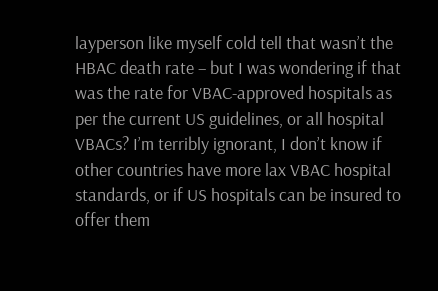layperson like myself cold tell that wasn’t the HBAC death rate – but I was wondering if that was the rate for VBAC-approved hospitals as per the current US guidelines, or all hospital VBACs? I’m terribly ignorant, I don’t know if other countries have more lax VBAC hospital standards, or if US hospitals can be insured to offer them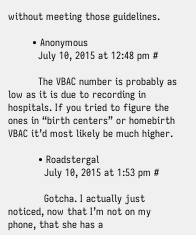without meeting those guidelines.

        • Anonymous
          July 10, 2015 at 12:48 pm #

          The VBAC number is probably as low as it is due to recording in hospitals. If you tried to figure the ones in “birth centers” or homebirth VBAC it’d most likely be much higher.

          • Roadstergal
            July 10, 2015 at 1:53 pm #

            Gotcha. I actually just noticed, now that I’m not on my phone, that she has a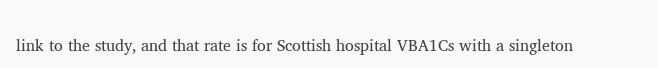link to the study, and that rate is for Scottish hospital VBA1Cs with a singleton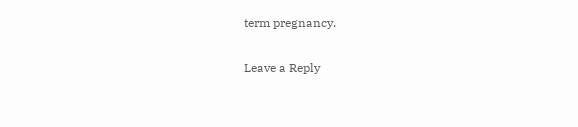term pregnancy.

Leave a Reply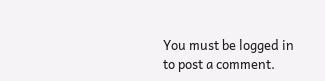You must be logged in to post a comment.